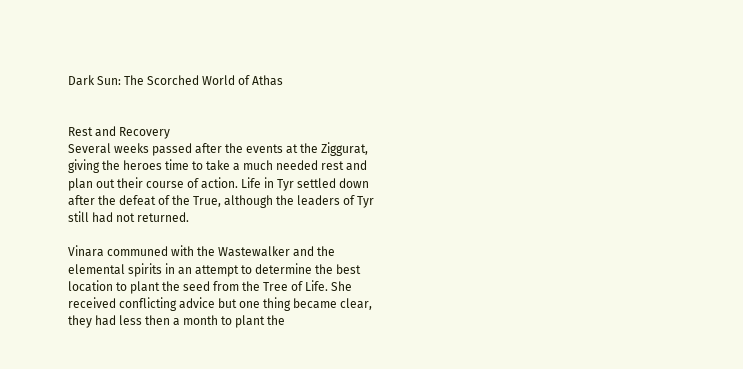Dark Sun: The Scorched World of Athas


Rest and Recovery
Several weeks passed after the events at the Ziggurat, giving the heroes time to take a much needed rest and plan out their course of action. Life in Tyr settled down after the defeat of the True, although the leaders of Tyr still had not returned.

Vinara communed with the Wastewalker and the elemental spirits in an attempt to determine the best location to plant the seed from the Tree of Life. She received conflicting advice but one thing became clear, they had less then a month to plant the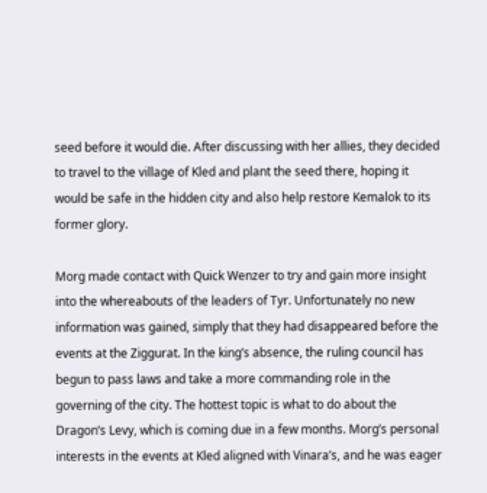seed before it would die. After discussing with her allies, they decided to travel to the village of Kled and plant the seed there, hoping it would be safe in the hidden city and also help restore Kemalok to its former glory.

Morg made contact with Quick Wenzer to try and gain more insight into the whereabouts of the leaders of Tyr. Unfortunately no new information was gained, simply that they had disappeared before the events at the Ziggurat. In the king’s absence, the ruling council has begun to pass laws and take a more commanding role in the governing of the city. The hottest topic is what to do about the Dragon’s Levy, which is coming due in a few months. Morg’s personal interests in the events at Kled aligned with Vinara’s, and he was eager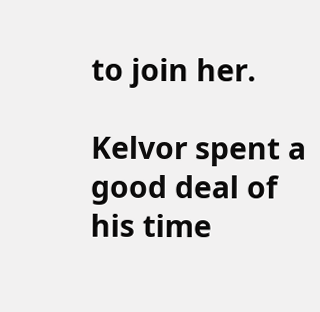to join her.

Kelvor spent a good deal of his time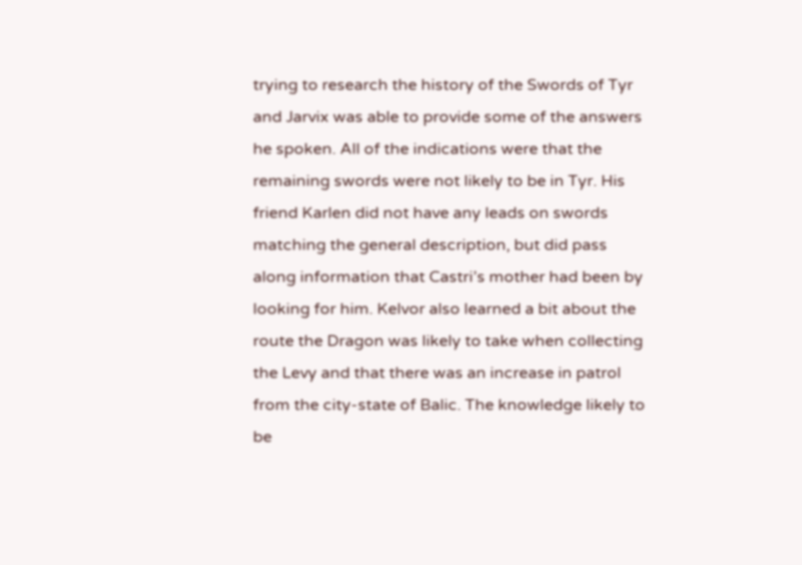trying to research the history of the Swords of Tyr and Jarvix was able to provide some of the answers he spoken. All of the indications were that the remaining swords were not likely to be in Tyr. His friend Karlen did not have any leads on swords matching the general description, but did pass along information that Castri’s mother had been by looking for him. Kelvor also learned a bit about the route the Dragon was likely to take when collecting the Levy and that there was an increase in patrol from the city-state of Balic. The knowledge likely to be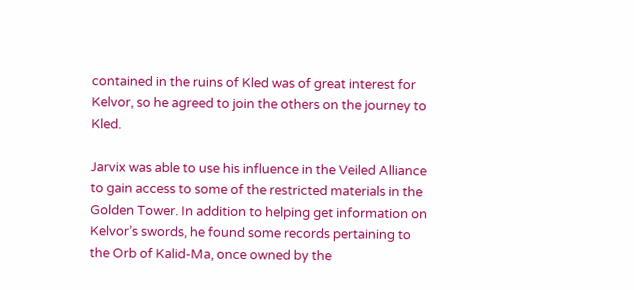contained in the ruins of Kled was of great interest for Kelvor, so he agreed to join the others on the journey to Kled.

Jarvix was able to use his influence in the Veiled Alliance to gain access to some of the restricted materials in the Golden Tower. In addition to helping get information on Kelvor’s swords, he found some records pertaining to the Orb of Kalid-Ma, once owned by the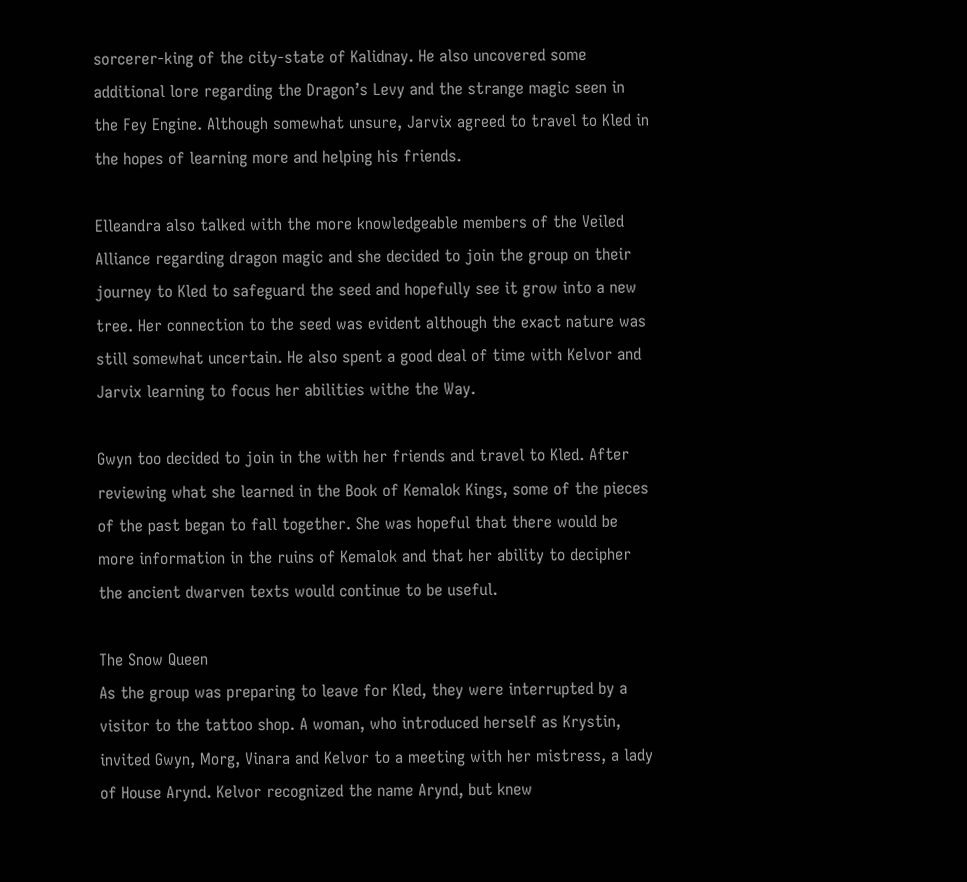sorcerer-king of the city-state of Kalidnay. He also uncovered some additional lore regarding the Dragon’s Levy and the strange magic seen in the Fey Engine. Although somewhat unsure, Jarvix agreed to travel to Kled in the hopes of learning more and helping his friends.

Elleandra also talked with the more knowledgeable members of the Veiled Alliance regarding dragon magic and she decided to join the group on their journey to Kled to safeguard the seed and hopefully see it grow into a new tree. Her connection to the seed was evident although the exact nature was still somewhat uncertain. He also spent a good deal of time with Kelvor and Jarvix learning to focus her abilities withe the Way.

Gwyn too decided to join in the with her friends and travel to Kled. After reviewing what she learned in the Book of Kemalok Kings, some of the pieces of the past began to fall together. She was hopeful that there would be more information in the ruins of Kemalok and that her ability to decipher the ancient dwarven texts would continue to be useful.

The Snow Queen
As the group was preparing to leave for Kled, they were interrupted by a visitor to the tattoo shop. A woman, who introduced herself as Krystin, invited Gwyn, Morg, Vinara and Kelvor to a meeting with her mistress, a lady of House Arynd. Kelvor recognized the name Arynd, but knew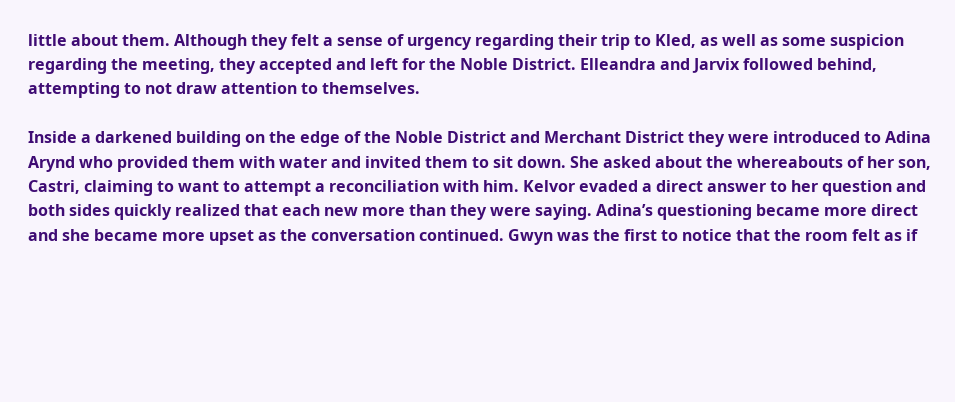little about them. Although they felt a sense of urgency regarding their trip to Kled, as well as some suspicion regarding the meeting, they accepted and left for the Noble District. Elleandra and Jarvix followed behind, attempting to not draw attention to themselves.

Inside a darkened building on the edge of the Noble District and Merchant District they were introduced to Adina Arynd who provided them with water and invited them to sit down. She asked about the whereabouts of her son, Castri, claiming to want to attempt a reconciliation with him. Kelvor evaded a direct answer to her question and both sides quickly realized that each new more than they were saying. Adina’s questioning became more direct and she became more upset as the conversation continued. Gwyn was the first to notice that the room felt as if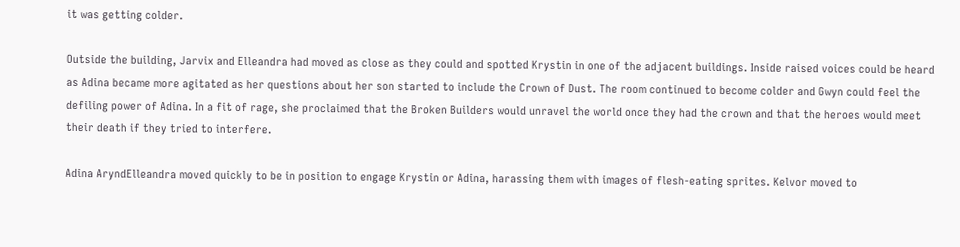it was getting colder.

Outside the building, Jarvix and Elleandra had moved as close as they could and spotted Krystin in one of the adjacent buildings. Inside raised voices could be heard as Adina became more agitated as her questions about her son started to include the Crown of Dust. The room continued to become colder and Gwyn could feel the defiling power of Adina. In a fit of rage, she proclaimed that the Broken Builders would unravel the world once they had the crown and that the heroes would meet their death if they tried to interfere.

Adina AryndElleandra moved quickly to be in position to engage Krystin or Adina, harassing them with images of flesh-eating sprites. Kelvor moved to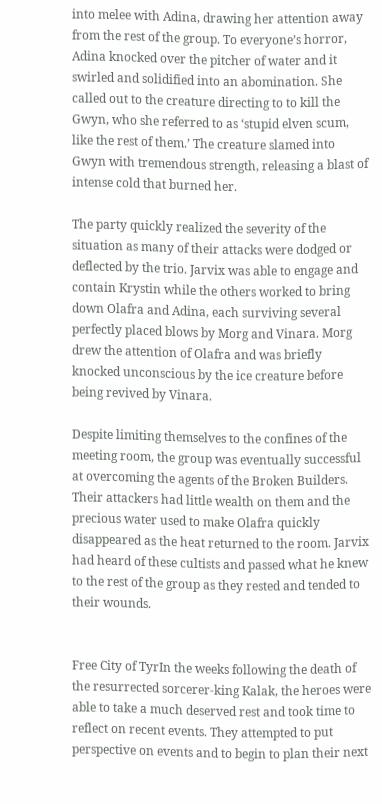into melee with Adina, drawing her attention away from the rest of the group. To everyone’s horror, Adina knocked over the pitcher of water and it swirled and solidified into an abomination. She called out to the creature directing to to kill the Gwyn, who she referred to as ‘stupid elven scum, like the rest of them.’ The creature slamed into Gwyn with tremendous strength, releasing a blast of intense cold that burned her.

The party quickly realized the severity of the situation as many of their attacks were dodged or deflected by the trio. Jarvix was able to engage and contain Krystin while the others worked to bring down Olafra and Adina, each surviving several perfectly placed blows by Morg and Vinara. Morg drew the attention of Olafra and was briefly knocked unconscious by the ice creature before being revived by Vinara.

Despite limiting themselves to the confines of the meeting room, the group was eventually successful at overcoming the agents of the Broken Builders. Their attackers had little wealth on them and the precious water used to make Olafra quickly disappeared as the heat returned to the room. Jarvix had heard of these cultists and passed what he knew to the rest of the group as they rested and tended to their wounds.


Free City of TyrIn the weeks following the death of the resurrected sorcerer-king Kalak, the heroes were able to take a much deserved rest and took time to reflect on recent events. They attempted to put perspective on events and to begin to plan their next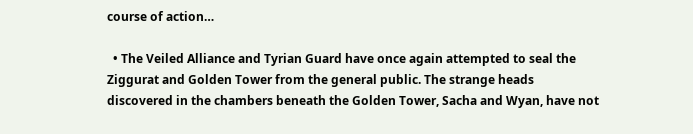course of action…

  • The Veiled Alliance and Tyrian Guard have once again attempted to seal the Ziggurat and Golden Tower from the general public. The strange heads discovered in the chambers beneath the Golden Tower, Sacha and Wyan, have not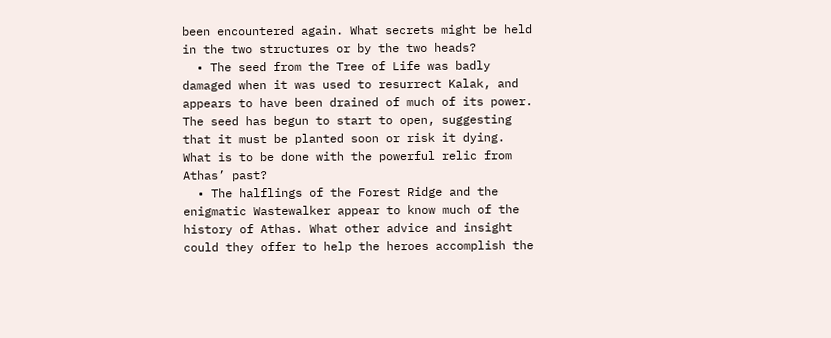been encountered again. What secrets might be held in the two structures or by the two heads?
  • The seed from the Tree of Life was badly damaged when it was used to resurrect Kalak, and appears to have been drained of much of its power. The seed has begun to start to open, suggesting that it must be planted soon or risk it dying. What is to be done with the powerful relic from Athas’ past?
  • The halflings of the Forest Ridge and the enigmatic Wastewalker appear to know much of the history of Athas. What other advice and insight could they offer to help the heroes accomplish the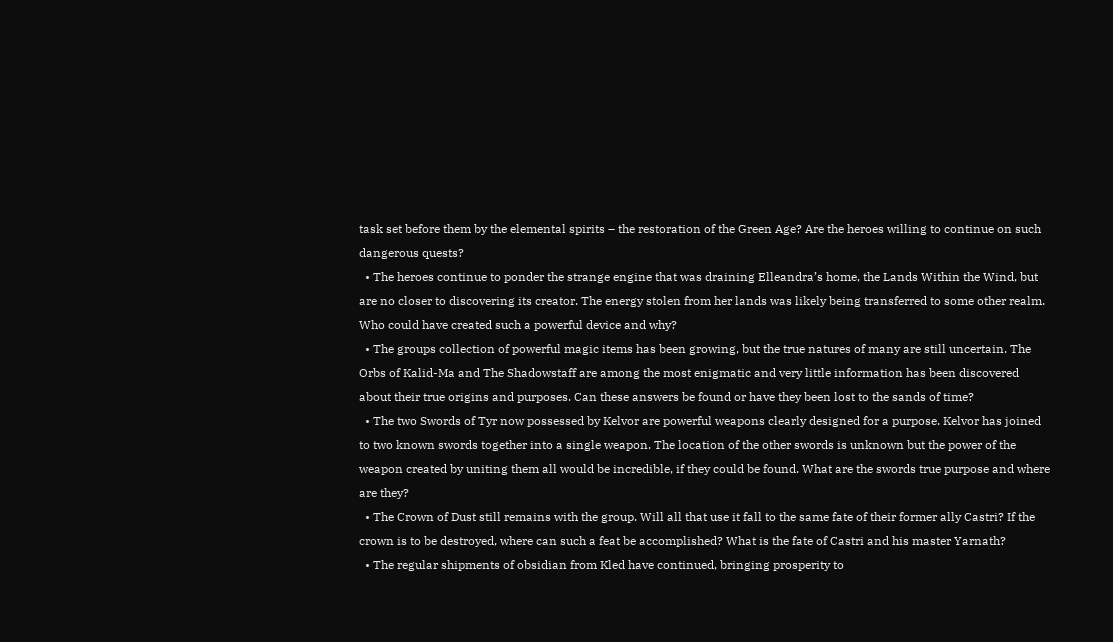task set before them by the elemental spirits – the restoration of the Green Age? Are the heroes willing to continue on such dangerous quests?
  • The heroes continue to ponder the strange engine that was draining Elleandra’s home, the Lands Within the Wind, but are no closer to discovering its creator. The energy stolen from her lands was likely being transferred to some other realm. Who could have created such a powerful device and why?
  • The groups collection of powerful magic items has been growing, but the true natures of many are still uncertain. The Orbs of Kalid-Ma and The Shadowstaff are among the most enigmatic and very little information has been discovered about their true origins and purposes. Can these answers be found or have they been lost to the sands of time?
  • The two Swords of Tyr now possessed by Kelvor are powerful weapons clearly designed for a purpose. Kelvor has joined to two known swords together into a single weapon. The location of the other swords is unknown but the power of the weapon created by uniting them all would be incredible, if they could be found. What are the swords true purpose and where are they?
  • The Crown of Dust still remains with the group. Will all that use it fall to the same fate of their former ally Castri? If the crown is to be destroyed, where can such a feat be accomplished? What is the fate of Castri and his master Yarnath?
  • The regular shipments of obsidian from Kled have continued, bringing prosperity to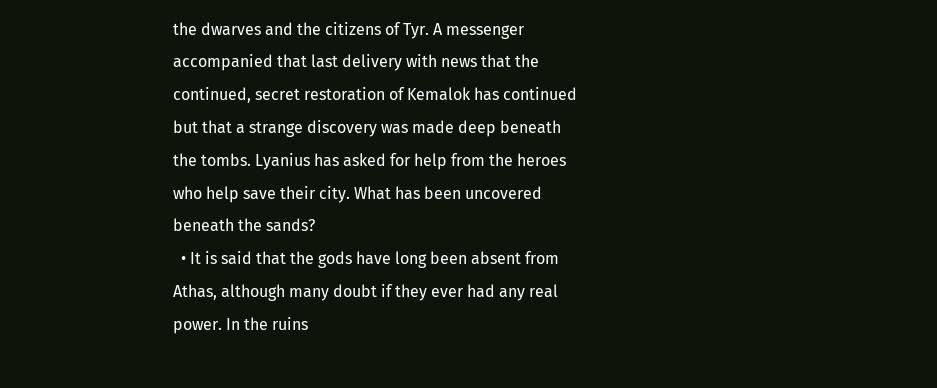the dwarves and the citizens of Tyr. A messenger accompanied that last delivery with news that the continued, secret restoration of Kemalok has continued but that a strange discovery was made deep beneath the tombs. Lyanius has asked for help from the heroes who help save their city. What has been uncovered beneath the sands?
  • It is said that the gods have long been absent from Athas, although many doubt if they ever had any real power. In the ruins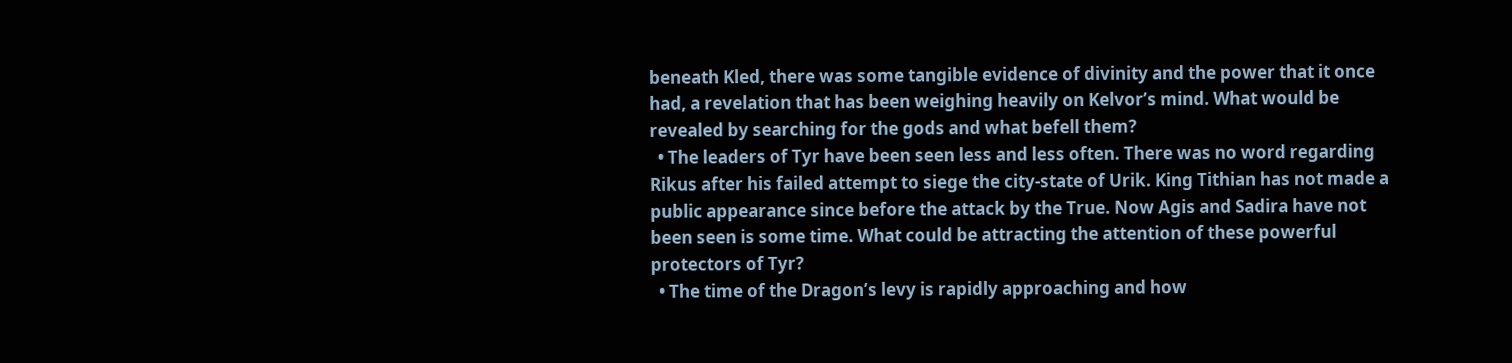beneath Kled, there was some tangible evidence of divinity and the power that it once had, a revelation that has been weighing heavily on Kelvor’s mind. What would be revealed by searching for the gods and what befell them?
  • The leaders of Tyr have been seen less and less often. There was no word regarding Rikus after his failed attempt to siege the city-state of Urik. King Tithian has not made a public appearance since before the attack by the True. Now Agis and Sadira have not been seen is some time. What could be attracting the attention of these powerful protectors of Tyr?
  • The time of the Dragon’s levy is rapidly approaching and how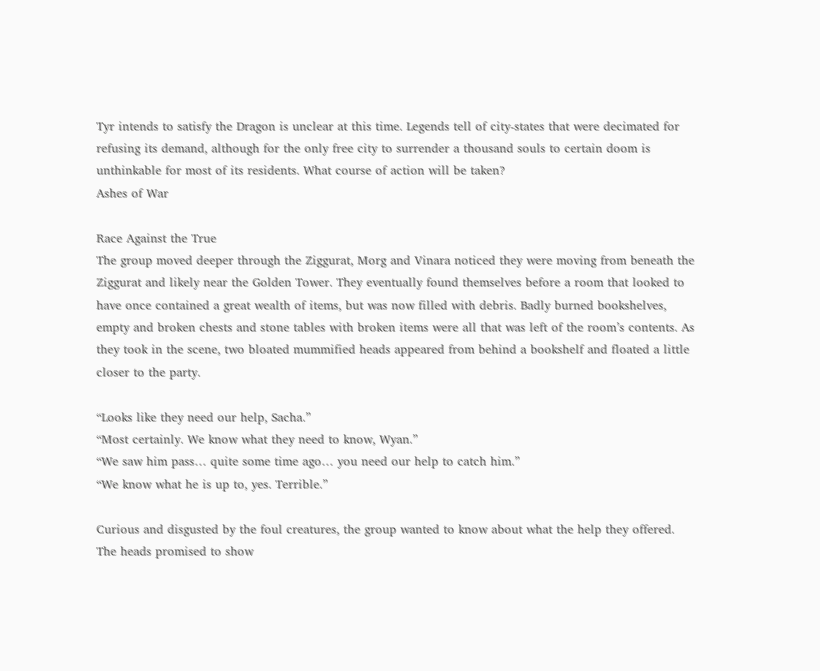Tyr intends to satisfy the Dragon is unclear at this time. Legends tell of city-states that were decimated for refusing its demand, although for the only free city to surrender a thousand souls to certain doom is unthinkable for most of its residents. What course of action will be taken?
Ashes of War

Race Against the True
The group moved deeper through the Ziggurat, Morg and Vinara noticed they were moving from beneath the Ziggurat and likely near the Golden Tower. They eventually found themselves before a room that looked to have once contained a great wealth of items, but was now filled with debris. Badly burned bookshelves, empty and broken chests and stone tables with broken items were all that was left of the room’s contents. As they took in the scene, two bloated mummified heads appeared from behind a bookshelf and floated a little closer to the party.

“Looks like they need our help, Sacha.”
“Most certainly. We know what they need to know, Wyan.”
“We saw him pass… quite some time ago… you need our help to catch him.”
“We know what he is up to, yes. Terrible.”

Curious and disgusted by the foul creatures, the group wanted to know about what the help they offered. The heads promised to show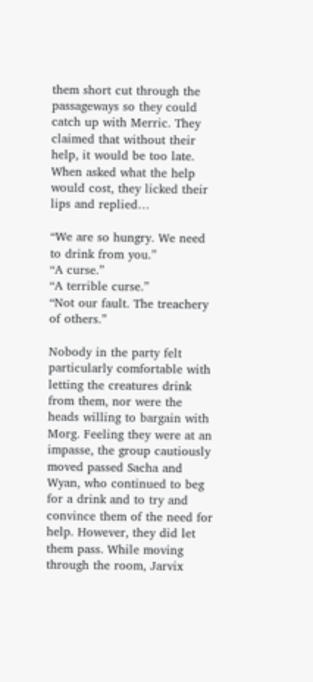them short cut through the passageways so they could catch up with Merric. They claimed that without their help, it would be too late. When asked what the help would cost, they licked their lips and replied…

“We are so hungry. We need to drink from you.”
“A curse.”
“A terrible curse.”
“Not our fault. The treachery of others.”

Nobody in the party felt particularly comfortable with letting the creatures drink from them, nor were the heads willing to bargain with Morg. Feeling they were at an impasse, the group cautiously moved passed Sacha and Wyan, who continued to beg for a drink and to try and convince them of the need for help. However, they did let them pass. While moving through the room, Jarvix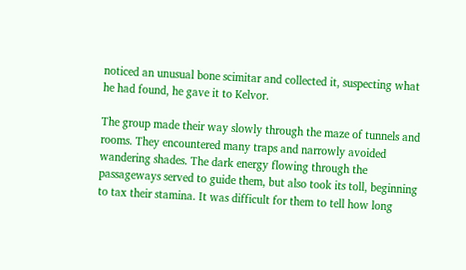noticed an unusual bone scimitar and collected it, suspecting what he had found, he gave it to Kelvor.

The group made their way slowly through the maze of tunnels and rooms. They encountered many traps and narrowly avoided wandering shades. The dark energy flowing through the passageways served to guide them, but also took its toll, beginning to tax their stamina. It was difficult for them to tell how long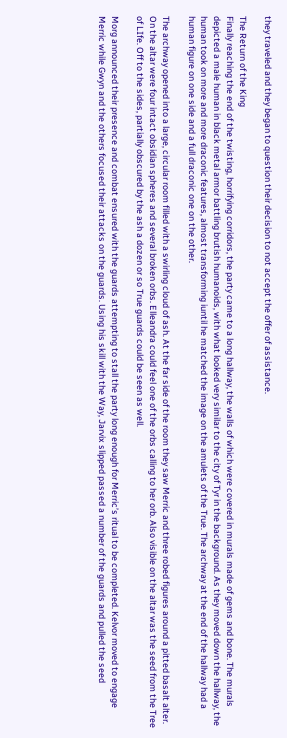they traveled and they began to question their decision to not accept the offer of assistance.

The Return of the King
Finally reaching the end of the twisting, horrifying corridors, the party came to a long hallway, the walls of which were covered in murals made of gems and bone. The murals depicted a male human in black metal armor battling brutish humanoids, with what looked very similar to the city of Tyr in the background. As they moved down the hallway, the human took on more and more draconic features, almost transforming iuntil he matched the image on the amulets of the True. The archway at the end of the hallway had a human figure on one side and a full draconic one on the other.

The archway opened into a large, circular room filled with a swirling cloud of ash. At the far side of the room they saw Merric and three robed figures around a pitted basalt alter. On the altar were four intact obsidian spheres and several broken orbs. Elleandra could feel one of the orbs calling to her orb. Also visible on the altar was the seed from the Tree of LIfe. Off to the sides, partially obscured by the ash a dozen or so True guards could be seen as well.

Morg announced their presence and combat ensured with the guards attempting to stall the party long enough for Merric’s ritual to be completed. Kelvor moved to engage Merric while Gwyn and the others focused their attacks on the guards. Using his skill with the Way, Jarvix slipped passed a number of the guards and pulled the seed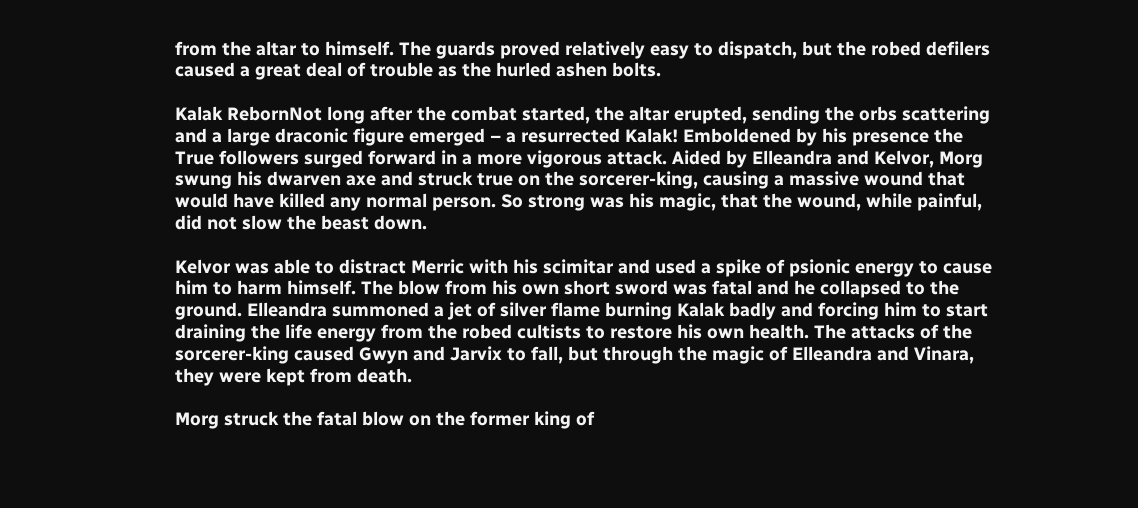from the altar to himself. The guards proved relatively easy to dispatch, but the robed defilers caused a great deal of trouble as the hurled ashen bolts.

Kalak RebornNot long after the combat started, the altar erupted, sending the orbs scattering and a large draconic figure emerged – a resurrected Kalak! Emboldened by his presence the True followers surged forward in a more vigorous attack. Aided by Elleandra and Kelvor, Morg swung his dwarven axe and struck true on the sorcerer-king, causing a massive wound that would have killed any normal person. So strong was his magic, that the wound, while painful, did not slow the beast down.

Kelvor was able to distract Merric with his scimitar and used a spike of psionic energy to cause him to harm himself. The blow from his own short sword was fatal and he collapsed to the ground. Elleandra summoned a jet of silver flame burning Kalak badly and forcing him to start draining the life energy from the robed cultists to restore his own health. The attacks of the sorcerer-king caused Gwyn and Jarvix to fall, but through the magic of Elleandra and Vinara, they were kept from death.

Morg struck the fatal blow on the former king of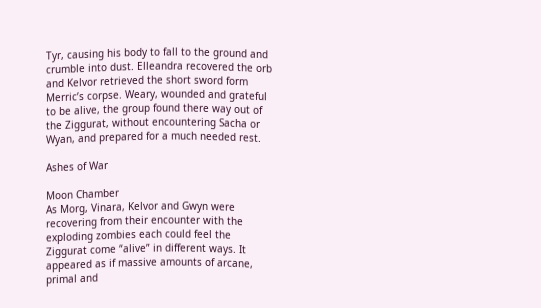Tyr, causing his body to fall to the ground and crumble into dust. Elleandra recovered the orb and Kelvor retrieved the short sword form Merric’s corpse. Weary, wounded and grateful to be alive, the group found there way out of the Ziggurat, without encountering Sacha or Wyan, and prepared for a much needed rest.

Ashes of War

Moon Chamber
As Morg, Vinara, Kelvor and Gwyn were recovering from their encounter with the exploding zombies each could feel the Ziggurat come “alive” in different ways. It appeared as if massive amounts of arcane, primal and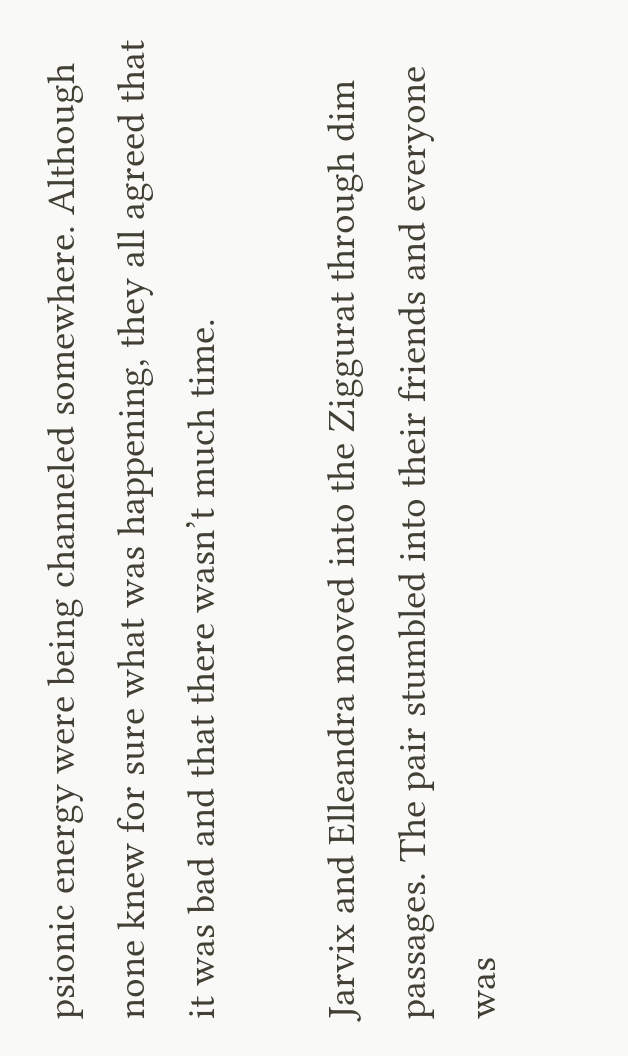psionic energy were being channeled somewhere. Although none knew for sure what was happening, they all agreed that it was bad and that there wasn’t much time.

Jarvix and Elleandra moved into the Ziggurat through dim passages. The pair stumbled into their friends and everyone was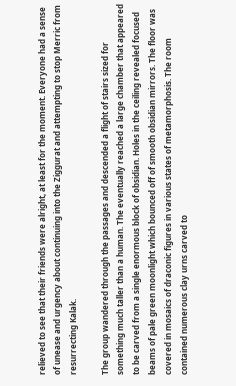relieved to see that their friends were alright, at least for the moment. Everyone had a sense of unease and urgency about continuing into the Ziggurat and attempting to stop Merric from resurrecting Kalak.

The group wandered through the passages and descended a flight of stairs sized for something much taller than a human. The eventually reached a large chamber that appeared to be carved from a single enormous block of obsidian. Holes in the ceiling revealed focused beams of pale green moonlight which bounced off of smooth obsidian mirrors. The floor was covered in mosaics of draconic figures in various states of metamorphosis. The room contained numerous clay urns carved to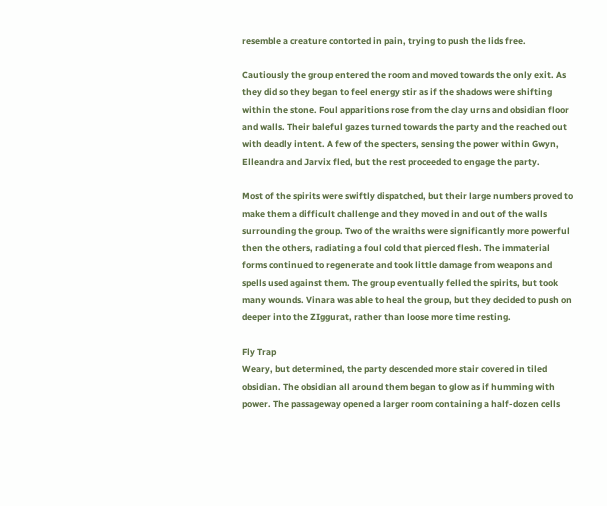resemble a creature contorted in pain, trying to push the lids free.

Cautiously the group entered the room and moved towards the only exit. As they did so they began to feel energy stir as if the shadows were shifting within the stone. Foul apparitions rose from the clay urns and obsidian floor and walls. Their baleful gazes turned towards the party and the reached out with deadly intent. A few of the specters, sensing the power within Gwyn, Elleandra and Jarvix fled, but the rest proceeded to engage the party.

Most of the spirits were swiftly dispatched, but their large numbers proved to make them a difficult challenge and they moved in and out of the walls surrounding the group. Two of the wraiths were significantly more powerful then the others, radiating a foul cold that pierced flesh. The immaterial forms continued to regenerate and took little damage from weapons and spells used against them. The group eventually felled the spirits, but took many wounds. Vinara was able to heal the group, but they decided to push on deeper into the ZIggurat, rather than loose more time resting.

Fly Trap
Weary, but determined, the party descended more stair covered in tiled obsidian. The obsidian all around them began to glow as if humming with power. The passageway opened a larger room containing a half-dozen cells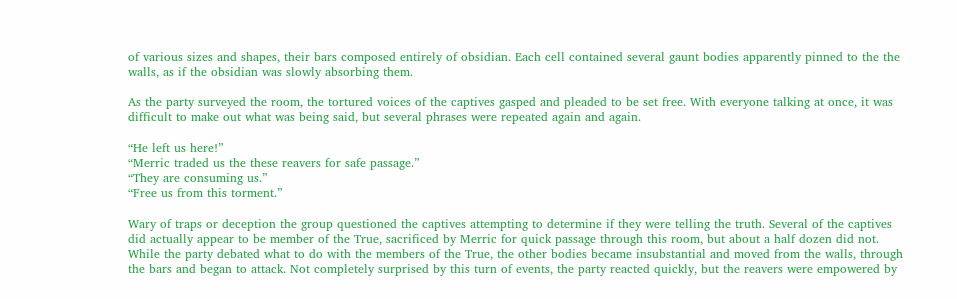of various sizes and shapes, their bars composed entirely of obsidian. Each cell contained several gaunt bodies apparently pinned to the the walls, as if the obsidian was slowly absorbing them.

As the party surveyed the room, the tortured voices of the captives gasped and pleaded to be set free. With everyone talking at once, it was difficult to make out what was being said, but several phrases were repeated again and again.

“He left us here!”
“Merric traded us the these reavers for safe passage.”
“They are consuming us.”
“Free us from this torment.”

Wary of traps or deception the group questioned the captives attempting to determine if they were telling the truth. Several of the captives did actually appear to be member of the True, sacrificed by Merric for quick passage through this room, but about a half dozen did not. While the party debated what to do with the members of the True, the other bodies became insubstantial and moved from the walls, through the bars and began to attack. Not completely surprised by this turn of events, the party reacted quickly, but the reavers were empowered by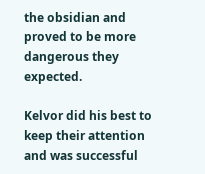the obsidian and proved to be more dangerous they expected.

Kelvor did his best to keep their attention and was successful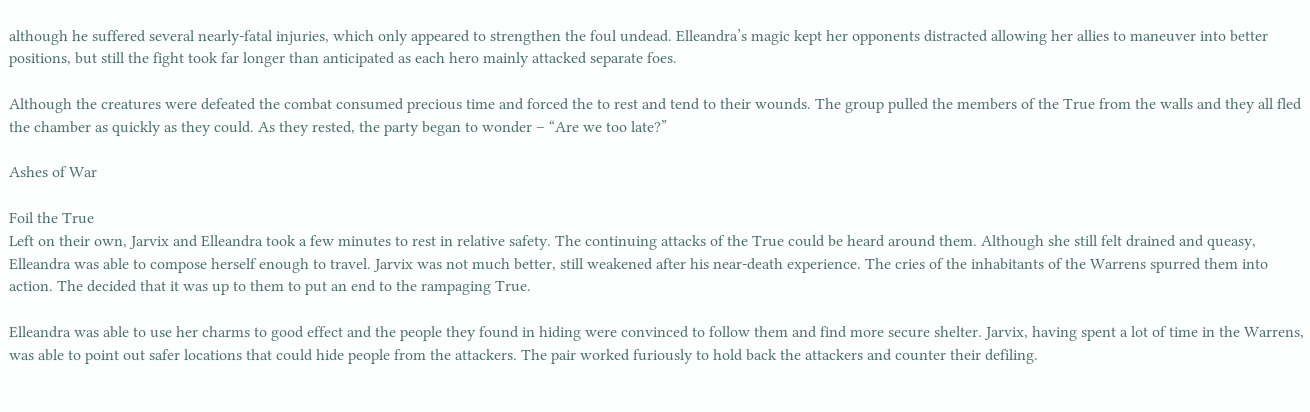although he suffered several nearly-fatal injuries, which only appeared to strengthen the foul undead. Elleandra’s magic kept her opponents distracted allowing her allies to maneuver into better positions, but still the fight took far longer than anticipated as each hero mainly attacked separate foes.

Although the creatures were defeated the combat consumed precious time and forced the to rest and tend to their wounds. The group pulled the members of the True from the walls and they all fled the chamber as quickly as they could. As they rested, the party began to wonder – “Are we too late?”

Ashes of War

Foil the True
Left on their own, Jarvix and Elleandra took a few minutes to rest in relative safety. The continuing attacks of the True could be heard around them. Although she still felt drained and queasy, Elleandra was able to compose herself enough to travel. Jarvix was not much better, still weakened after his near-death experience. The cries of the inhabitants of the Warrens spurred them into action. The decided that it was up to them to put an end to the rampaging True.

Elleandra was able to use her charms to good effect and the people they found in hiding were convinced to follow them and find more secure shelter. Jarvix, having spent a lot of time in the Warrens, was able to point out safer locations that could hide people from the attackers. The pair worked furiously to hold back the attackers and counter their defiling.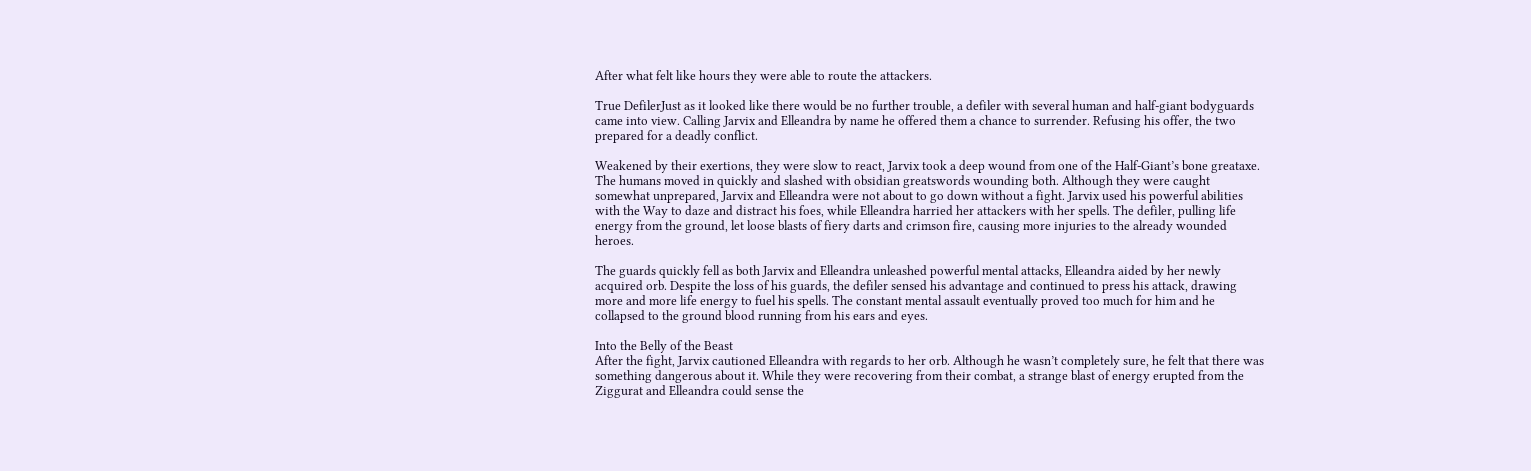After what felt like hours they were able to route the attackers.

True DefilerJust as it looked like there would be no further trouble, a defiler with several human and half-giant bodyguards came into view. Calling Jarvix and Elleandra by name he offered them a chance to surrender. Refusing his offer, the two prepared for a deadly conflict.

Weakened by their exertions, they were slow to react, Jarvix took a deep wound from one of the Half-Giant’s bone greataxe. The humans moved in quickly and slashed with obsidian greatswords wounding both. Although they were caught somewhat unprepared, Jarvix and Elleandra were not about to go down without a fight. Jarvix used his powerful abilities with the Way to daze and distract his foes, while Elleandra harried her attackers with her spells. The defiler, pulling life energy from the ground, let loose blasts of fiery darts and crimson fire, causing more injuries to the already wounded heroes.

The guards quickly fell as both Jarvix and Elleandra unleashed powerful mental attacks, Elleandra aided by her newly acquired orb. Despite the loss of his guards, the defiler sensed his advantage and continued to press his attack, drawing more and more life energy to fuel his spells. The constant mental assault eventually proved too much for him and he collapsed to the ground blood running from his ears and eyes.

Into the Belly of the Beast
After the fight, Jarvix cautioned Elleandra with regards to her orb. Although he wasn’t completely sure, he felt that there was something dangerous about it. While they were recovering from their combat, a strange blast of energy erupted from the Ziggurat and Elleandra could sense the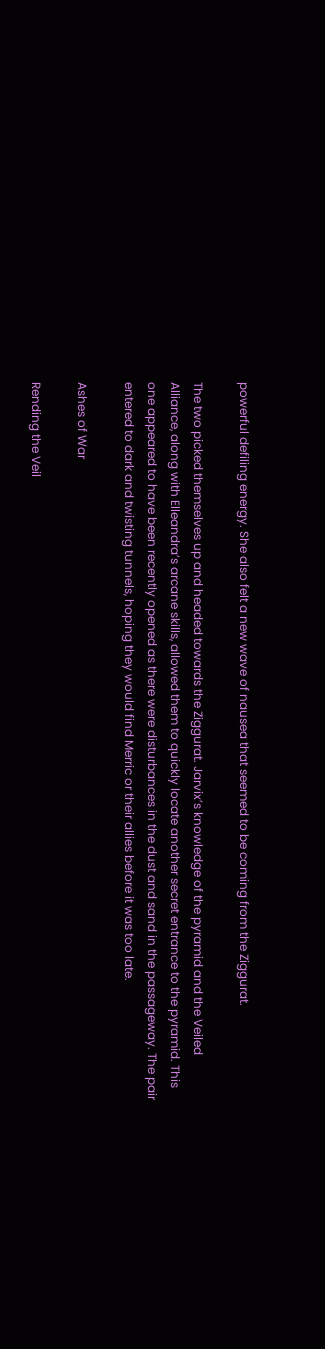powerful defiling energy. She also felt a new wave of nausea that seemed to be coming from the Ziggurat.

The two picked themselves up and headed towards the Ziggurat. Jarvix’s knowledge of the pyramid and the Veiled Alliance, along with Elleandra’s arcane skills, allowed them to quickly locate another secret entrance to the pyramid. This one appeared to have been recently opened as there were disturbances in the dust and sand in the passageway. The pair entered to dark and twisting tunnels, hoping they would find Merric or their allies before it was too late.

Ashes of War

Rending the Veil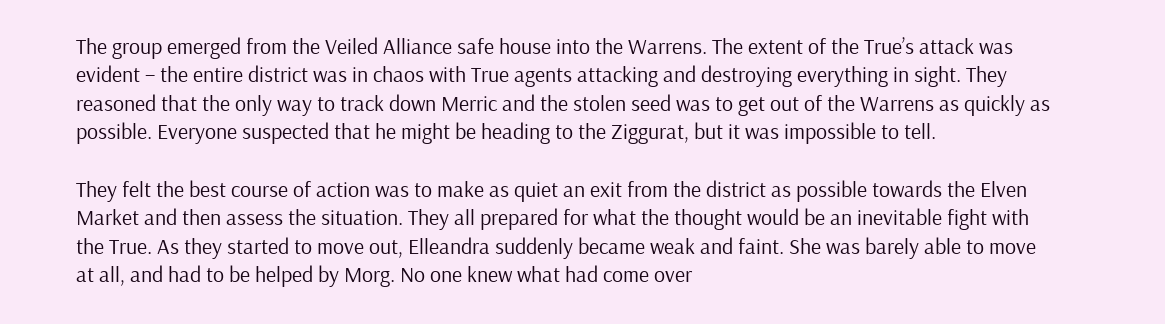The group emerged from the Veiled Alliance safe house into the Warrens. The extent of the True’s attack was evident – the entire district was in chaos with True agents attacking and destroying everything in sight. They reasoned that the only way to track down Merric and the stolen seed was to get out of the Warrens as quickly as possible. Everyone suspected that he might be heading to the Ziggurat, but it was impossible to tell.

They felt the best course of action was to make as quiet an exit from the district as possible towards the Elven Market and then assess the situation. They all prepared for what the thought would be an inevitable fight with the True. As they started to move out, Elleandra suddenly became weak and faint. She was barely able to move at all, and had to be helped by Morg. No one knew what had come over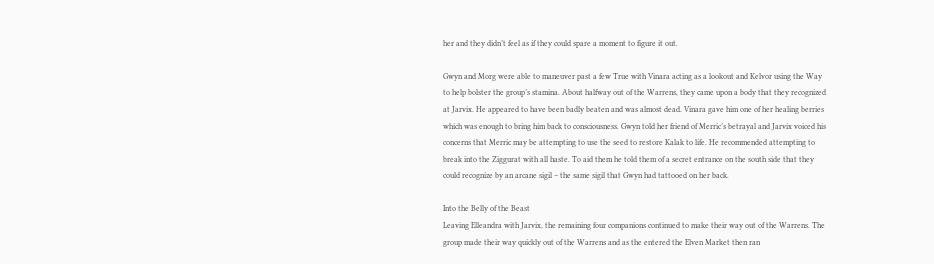her and they didn’t feel as if they could spare a moment to figure it out.

Gwyn and Morg were able to maneuver past a few True with Vinara acting as a lookout and Kelvor using the Way to help bolster the group’s stamina. About halfway out of the Warrens, they came upon a body that they recognized at Jarvix. He appeared to have been badly beaten and was almost dead. Vinara gave him one of her healing berries which was enough to bring him back to consciousness. Gwyn told her friend of Merric’s betrayal and Jarvix voiced his concerns that Merric may be attempting to use the seed to restore Kalak to life. He recommended attempting to break into the Ziggurat with all haste. To aid them he told them of a secret entrance on the south side that they could recognize by an arcane sigil – the same sigil that Gwyn had tattooed on her back.

Into the Belly of the Beast
Leaving Elleandra with Jarvix, the remaining four companions continued to make their way out of the Warrens. The group made their way quickly out of the Warrens and as the entered the Elven Market then ran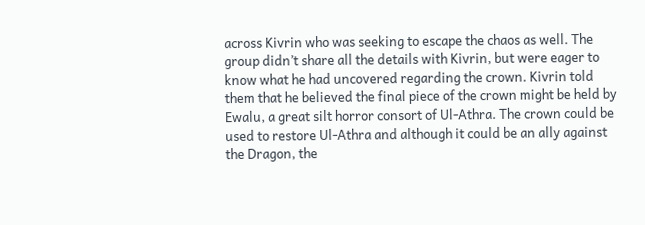across Kivrin who was seeking to escape the chaos as well. The group didn’t share all the details with Kivrin, but were eager to know what he had uncovered regarding the crown. Kivrin told them that he believed the final piece of the crown might be held by Ewalu, a great silt horror consort of Ul-Athra. The crown could be used to restore Ul-Athra and although it could be an ally against the Dragon, the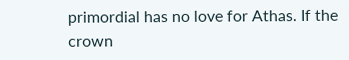primordial has no love for Athas. If the crown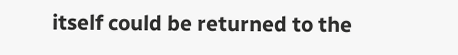itself could be returned to the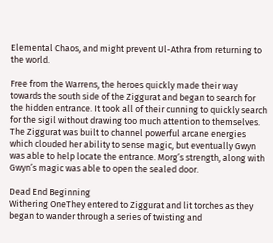Elemental Chaos, and might prevent Ul-Athra from returning to the world.

Free from the Warrens, the heroes quickly made their way towards the south side of the Ziggurat and began to search for the hidden entrance. It took all of their cunning to quickly search for the sigil without drawing too much attention to themselves. The Ziggurat was built to channel powerful arcane energies which clouded her ability to sense magic, but eventually Gwyn was able to help locate the entrance. Morg’s strength, along with Gwyn’s magic was able to open the sealed door.

Dead End Beginning
Withering OneThey entered to Ziggurat and lit torches as they began to wander through a series of twisting and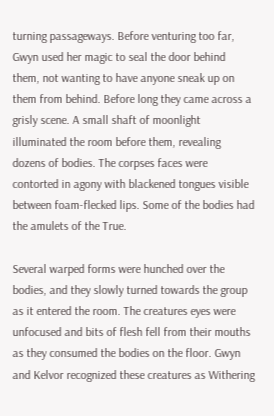turning passageways. Before venturing too far, Gwyn used her magic to seal the door behind them, not wanting to have anyone sneak up on them from behind. Before long they came across a grisly scene. A small shaft of moonlight illuminated the room before them, revealing dozens of bodies. The corpses faces were contorted in agony with blackened tongues visible between foam-flecked lips. Some of the bodies had the amulets of the True.

Several warped forms were hunched over the bodies, and they slowly turned towards the group as it entered the room. The creatures eyes were unfocused and bits of flesh fell from their mouths as they consumed the bodies on the floor. Gwyn and Kelvor recognized these creatures as Withering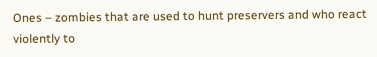Ones – zombies that are used to hunt preservers and who react violently to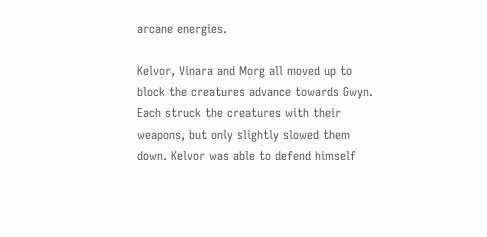arcane energies.

Kelvor, Vinara and Morg all moved up to block the creatures advance towards Gwyn. Each struck the creatures with their weapons, but only slightly slowed them down. Kelvor was able to defend himself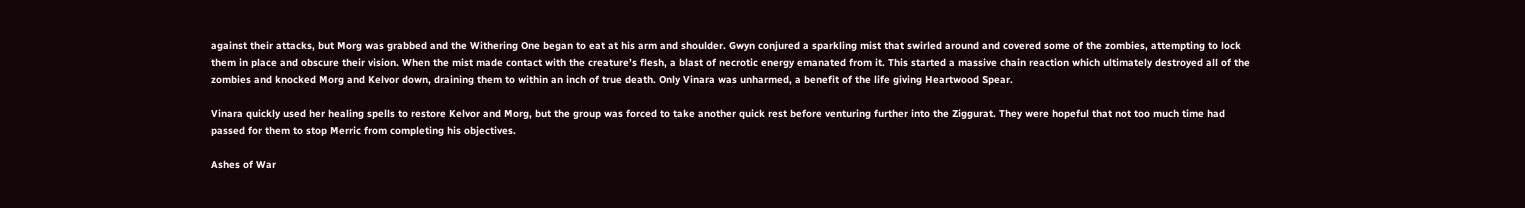against their attacks, but Morg was grabbed and the Withering One began to eat at his arm and shoulder. Gwyn conjured a sparkling mist that swirled around and covered some of the zombies, attempting to lock them in place and obscure their vision. When the mist made contact with the creature’s flesh, a blast of necrotic energy emanated from it. This started a massive chain reaction which ultimately destroyed all of the zombies and knocked Morg and Kelvor down, draining them to within an inch of true death. Only Vinara was unharmed, a benefit of the life giving Heartwood Spear.

Vinara quickly used her healing spells to restore Kelvor and Morg, but the group was forced to take another quick rest before venturing further into the Ziggurat. They were hopeful that not too much time had passed for them to stop Merric from completing his objectives.

Ashes of War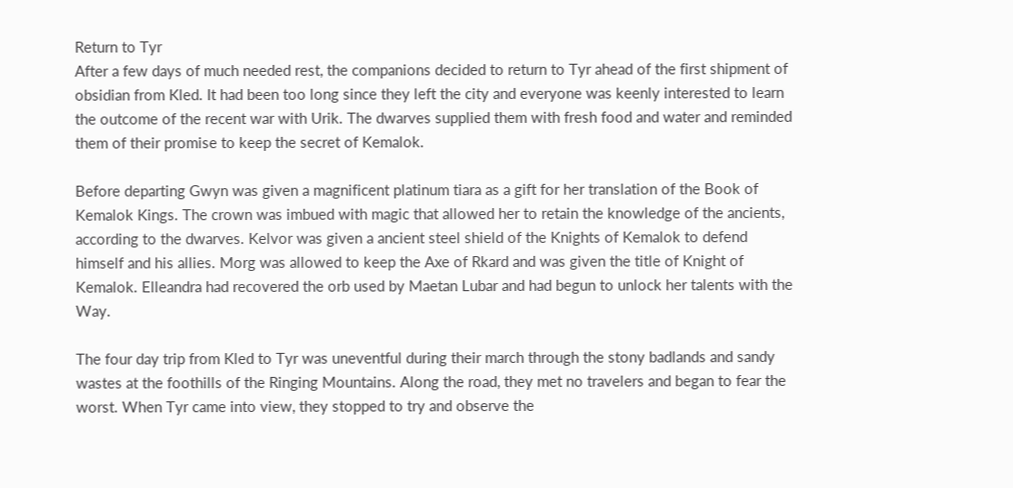Return to Tyr
After a few days of much needed rest, the companions decided to return to Tyr ahead of the first shipment of obsidian from Kled. It had been too long since they left the city and everyone was keenly interested to learn the outcome of the recent war with Urik. The dwarves supplied them with fresh food and water and reminded them of their promise to keep the secret of Kemalok.

Before departing Gwyn was given a magnificent platinum tiara as a gift for her translation of the Book of Kemalok Kings. The crown was imbued with magic that allowed her to retain the knowledge of the ancients, according to the dwarves. Kelvor was given a ancient steel shield of the Knights of Kemalok to defend himself and his allies. Morg was allowed to keep the Axe of Rkard and was given the title of Knight of Kemalok. Elleandra had recovered the orb used by Maetan Lubar and had begun to unlock her talents with the Way.

The four day trip from Kled to Tyr was uneventful during their march through the stony badlands and sandy wastes at the foothills of the Ringing Mountains. Along the road, they met no travelers and began to fear the worst. When Tyr came into view, they stopped to try and observe the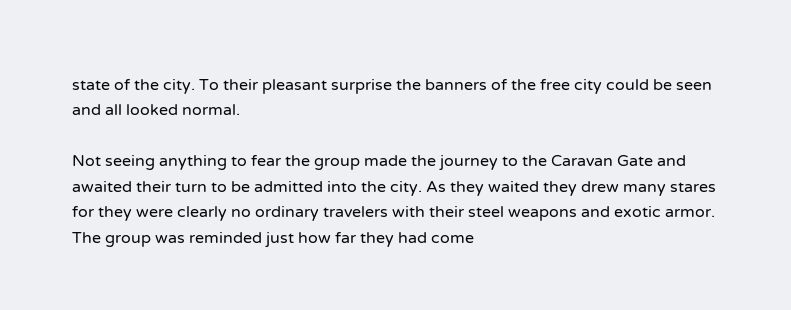state of the city. To their pleasant surprise the banners of the free city could be seen and all looked normal.

Not seeing anything to fear the group made the journey to the Caravan Gate and awaited their turn to be admitted into the city. As they waited they drew many stares for they were clearly no ordinary travelers with their steel weapons and exotic armor. The group was reminded just how far they had come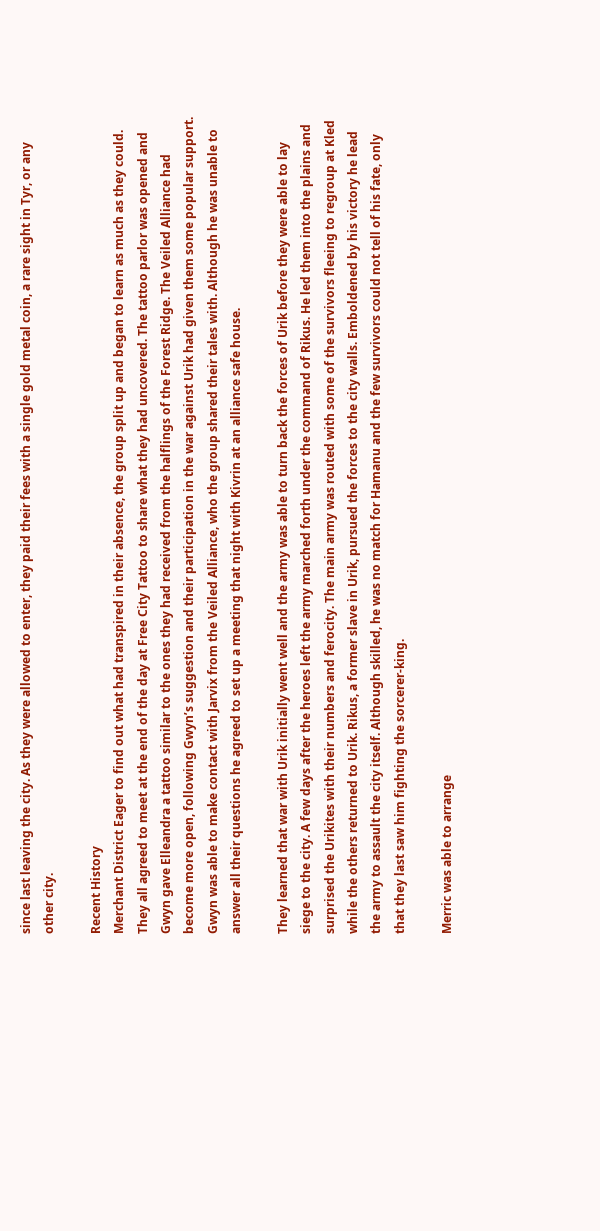since last leaving the city. As they were allowed to enter, they paid their fees with a single gold metal coin, a rare sight in Tyr, or any other city.

Recent History
Merchant District Eager to find out what had transpired in their absence, the group split up and began to learn as much as they could. They all agreed to meet at the end of the day at Free City Tattoo to share what they had uncovered. The tattoo parlor was opened and Gwyn gave Elleandra a tattoo similar to the ones they had received from the halflings of the Forest Ridge. The Veiled Alliance had become more open, following Gwyn’s suggestion and their participation in the war against Urik had given them some popular support. Gwyn was able to make contact with Jarvix from the Veiled Alliance, who the group shared their tales with. Although he was unable to answer all their questions he agreed to set up a meeting that night with Kivrin at an alliance safe house.

They learned that war with Urik initially went well and the army was able to turn back the forces of Urik before they were able to lay siege to the city. A few days after the heroes left the army marched forth under the command of Rikus. He led them into the plains and surprised the Urikites with their numbers and ferocity. The main army was routed with some of the survivors fleeing to regroup at Kled while the others returned to Urik. Rikus, a former slave in Urik, pursued the forces to the city walls. Emboldened by his victory he lead the army to assault the city itself. Although skilled, he was no match for Hamanu and the few survivors could not tell of his fate, only that they last saw him fighting the sorcerer-king.

Merric was able to arrange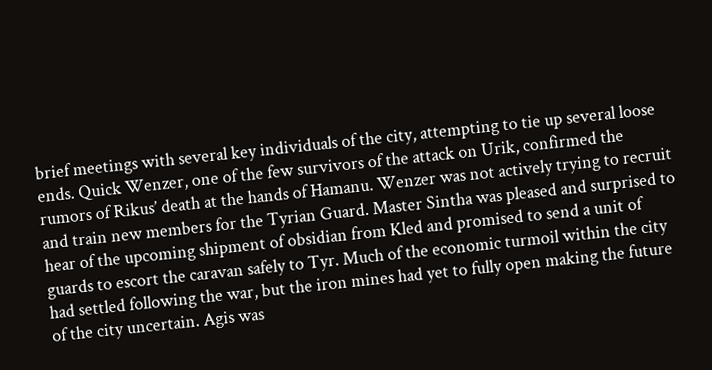brief meetings with several key individuals of the city, attempting to tie up several loose ends. Quick Wenzer, one of the few survivors of the attack on Urik, confirmed the rumors of Rikus’ death at the hands of Hamanu. Wenzer was not actively trying to recruit and train new members for the Tyrian Guard. Master Sintha was pleased and surprised to hear of the upcoming shipment of obsidian from Kled and promised to send a unit of guards to escort the caravan safely to Tyr. Much of the economic turmoil within the city had settled following the war, but the iron mines had yet to fully open making the future of the city uncertain. Agis was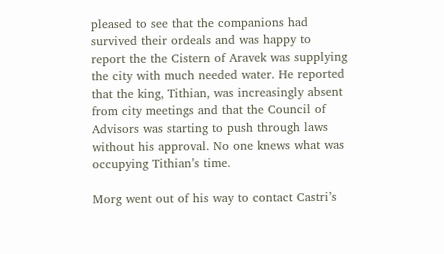pleased to see that the companions had survived their ordeals and was happy to report the the Cistern of Aravek was supplying the city with much needed water. He reported that the king, Tithian, was increasingly absent from city meetings and that the Council of Advisors was starting to push through laws without his approval. No one knews what was occupying Tithian’s time.

Morg went out of his way to contact Castri’s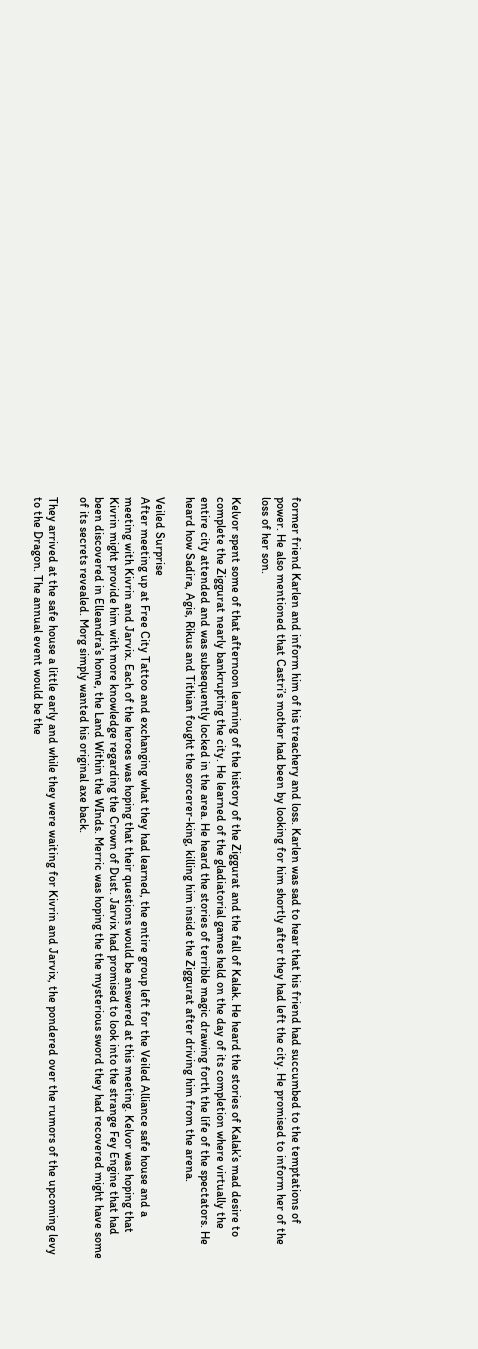former friend Karlen and inform him of his treachery and loss. Karlen was sad to hear that his friend had succumbed to the temptations of power. He also mentioned that Castri’s mother had been by looking for him shortly after they had left the city. He promised to inform her of the loss of her son.

Kelvor spent some of that afternoon learning of the history of the Ziggurat and the fall of Kalak. He heard the stories of Kalak’s mad desire to complete the Ziggurat nearly bankrupting the city. He learned of the gladiatorial games held on the day of its completion where virtually the entire city attended and was subsequently locked in the area. He heard the stories of terrible magic drawing forth the life of the spectators. He heard how Sadira, Agis, Rikus and Tithian fought the sorcerer-king, killing him inside the Ziggurat after driving him from the arena.

Veiled Surprise
After meeting up at Free City Tattoo and exchanging what they had learned, the entire group left for the Veiled Alliance safe house and a meeting with Kivrin and Jarvix. Each of the heroes was hoping that their questions would be answered at this meeting. Kelvor was hoping that Kivrin might provide him with more knowledge regarding the Crown of Dust. Jarvix had promised to look into the strange Fey Engine that had been discovered in Elleandra’s home, the Land Within the WInds. Merric was hoping the the mysterious sword they had recovered might have some of its secrets revealed. Morg simply wanted his original axe back.

They arrived at the safe house a little early and while they were waiting for Kivrin and Jarvix, the pondered over the rumors of the upcoming levy to the Dragon. The annual event would be the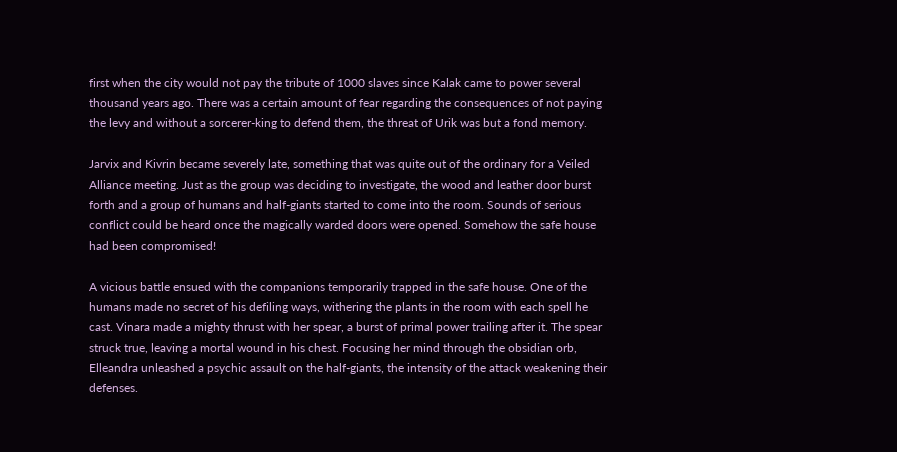first when the city would not pay the tribute of 1000 slaves since Kalak came to power several thousand years ago. There was a certain amount of fear regarding the consequences of not paying the levy and without a sorcerer-king to defend them, the threat of Urik was but a fond memory.

Jarvix and Kivrin became severely late, something that was quite out of the ordinary for a Veiled Alliance meeting. Just as the group was deciding to investigate, the wood and leather door burst forth and a group of humans and half-giants started to come into the room. Sounds of serious conflict could be heard once the magically warded doors were opened. Somehow the safe house had been compromised!

A vicious battle ensued with the companions temporarily trapped in the safe house. One of the humans made no secret of his defiling ways, withering the plants in the room with each spell he cast. Vinara made a mighty thrust with her spear, a burst of primal power trailing after it. The spear struck true, leaving a mortal wound in his chest. Focusing her mind through the obsidian orb, Elleandra unleashed a psychic assault on the half-giants, the intensity of the attack weakening their defenses.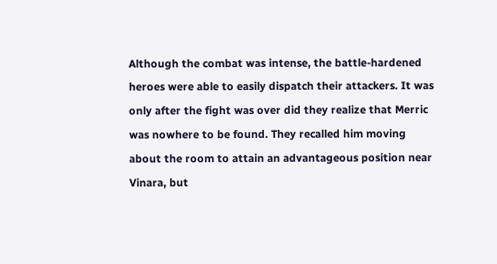Although the combat was intense, the battle-hardened heroes were able to easily dispatch their attackers. It was only after the fight was over did they realize that Merric was nowhere to be found. They recalled him moving about the room to attain an advantageous position near Vinara, but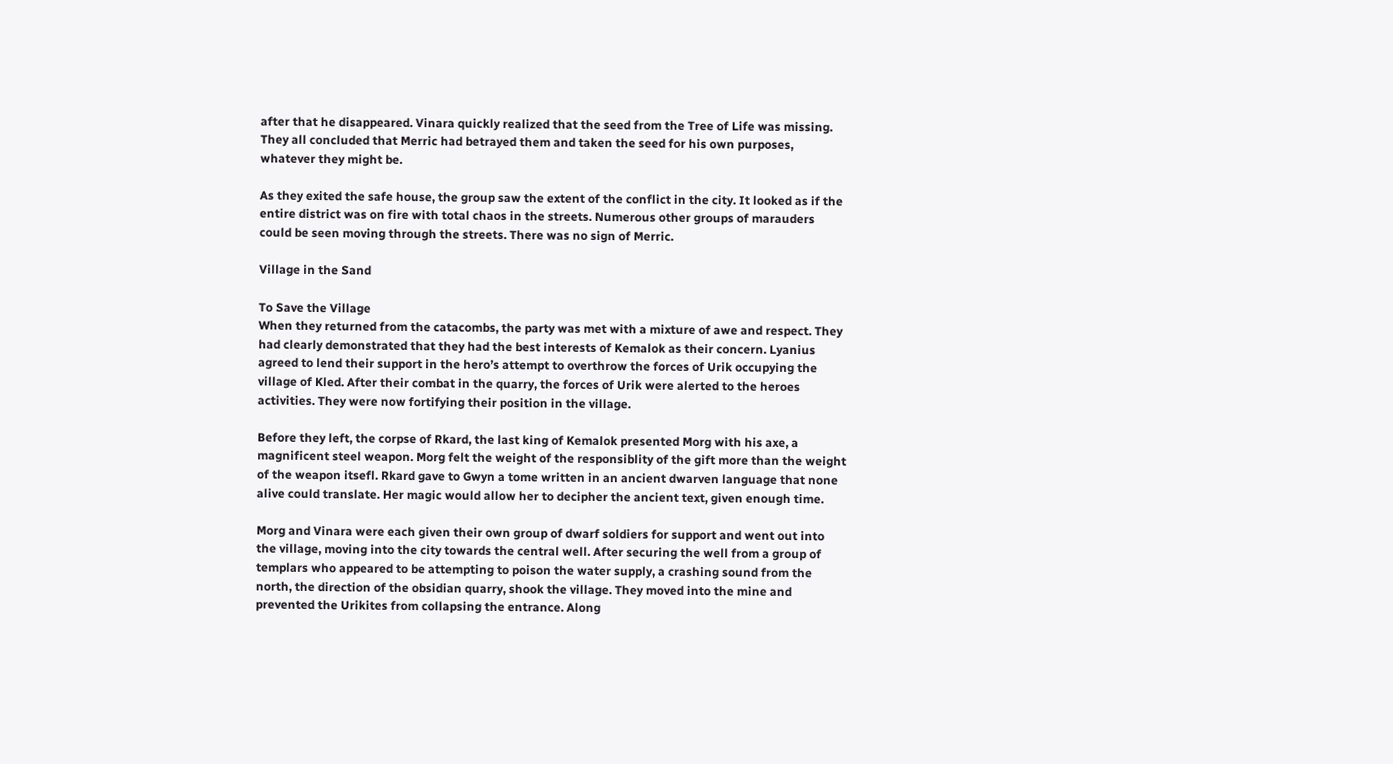after that he disappeared. Vinara quickly realized that the seed from the Tree of Life was missing. They all concluded that Merric had betrayed them and taken the seed for his own purposes, whatever they might be.

As they exited the safe house, the group saw the extent of the conflict in the city. It looked as if the entire district was on fire with total chaos in the streets. Numerous other groups of marauders could be seen moving through the streets. There was no sign of Merric.

Village in the Sand

To Save the Village
When they returned from the catacombs, the party was met with a mixture of awe and respect. They had clearly demonstrated that they had the best interests of Kemalok as their concern. Lyanius agreed to lend their support in the hero’s attempt to overthrow the forces of Urik occupying the village of Kled. After their combat in the quarry, the forces of Urik were alerted to the heroes activities. They were now fortifying their position in the village.

Before they left, the corpse of Rkard, the last king of Kemalok presented Morg with his axe, a magnificent steel weapon. Morg felt the weight of the responsiblity of the gift more than the weight of the weapon itsefl. Rkard gave to Gwyn a tome written in an ancient dwarven language that none alive could translate. Her magic would allow her to decipher the ancient text, given enough time.

Morg and Vinara were each given their own group of dwarf soldiers for support and went out into the village, moving into the city towards the central well. After securing the well from a group of templars who appeared to be attempting to poison the water supply, a crashing sound from the north, the direction of the obsidian quarry, shook the village. They moved into the mine and prevented the Urikites from collapsing the entrance. Along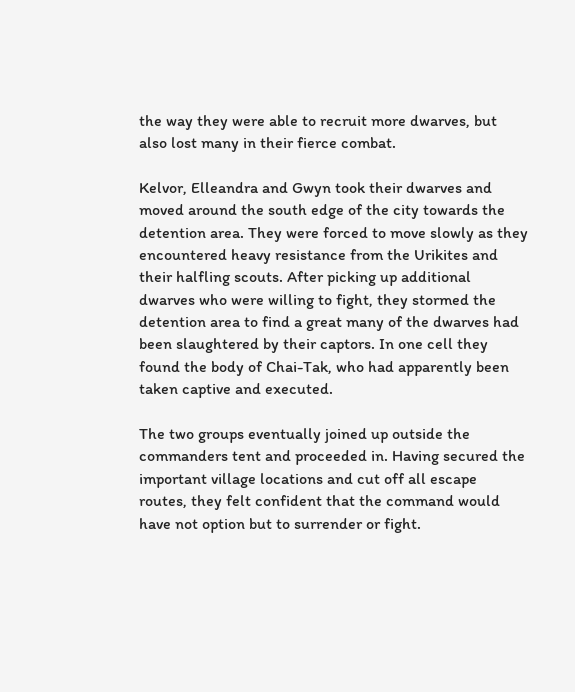the way they were able to recruit more dwarves, but also lost many in their fierce combat.

Kelvor, Elleandra and Gwyn took their dwarves and moved around the south edge of the city towards the detention area. They were forced to move slowly as they encountered heavy resistance from the Urikites and their halfling scouts. After picking up additional dwarves who were willing to fight, they stormed the detention area to find a great many of the dwarves had been slaughtered by their captors. In one cell they found the body of Chai-Tak, who had apparently been taken captive and executed.

The two groups eventually joined up outside the commanders tent and proceeded in. Having secured the important village locations and cut off all escape routes, they felt confident that the command would have not option but to surrender or fight.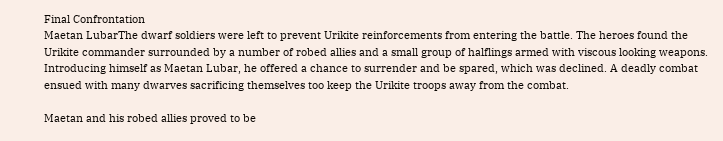Final Confrontation
Maetan LubarThe dwarf soldiers were left to prevent Urikite reinforcements from entering the battle. The heroes found the Urikite commander surrounded by a number of robed allies and a small group of halflings armed with viscous looking weapons. Introducing himself as Maetan Lubar, he offered a chance to surrender and be spared, which was declined. A deadly combat ensued with many dwarves sacrificing themselves too keep the Urikite troops away from the combat.

Maetan and his robed allies proved to be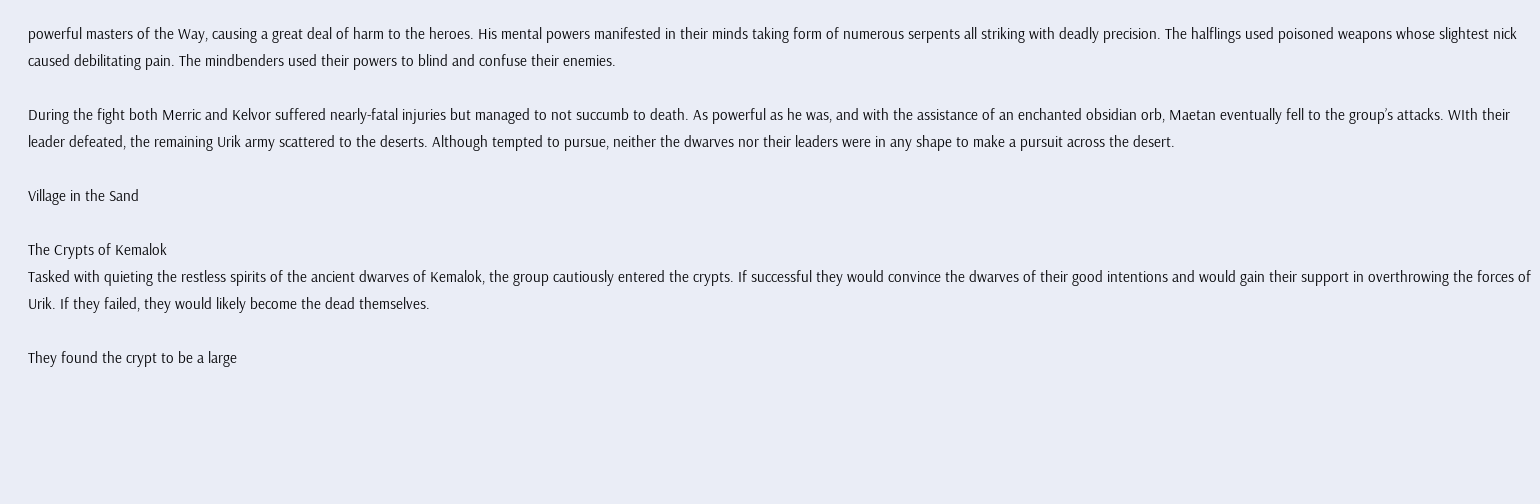powerful masters of the Way, causing a great deal of harm to the heroes. His mental powers manifested in their minds taking form of numerous serpents all striking with deadly precision. The halflings used poisoned weapons whose slightest nick caused debilitating pain. The mindbenders used their powers to blind and confuse their enemies.

During the fight both Merric and Kelvor suffered nearly-fatal injuries but managed to not succumb to death. As powerful as he was, and with the assistance of an enchanted obsidian orb, Maetan eventually fell to the group’s attacks. WIth their leader defeated, the remaining Urik army scattered to the deserts. Although tempted to pursue, neither the dwarves nor their leaders were in any shape to make a pursuit across the desert.

Village in the Sand

The Crypts of Kemalok
Tasked with quieting the restless spirits of the ancient dwarves of Kemalok, the group cautiously entered the crypts. If successful they would convince the dwarves of their good intentions and would gain their support in overthrowing the forces of Urik. If they failed, they would likely become the dead themselves.

They found the crypt to be a large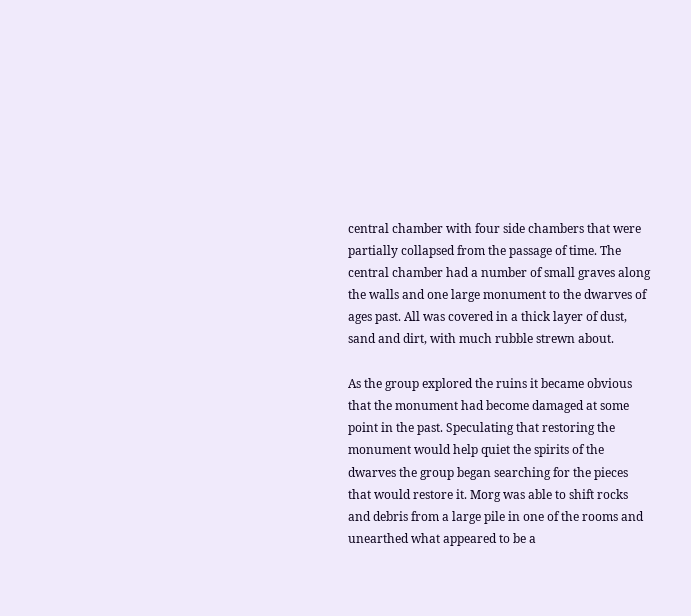central chamber with four side chambers that were partially collapsed from the passage of time. The central chamber had a number of small graves along the walls and one large monument to the dwarves of ages past. All was covered in a thick layer of dust, sand and dirt, with much rubble strewn about.

As the group explored the ruins it became obvious that the monument had become damaged at some point in the past. Speculating that restoring the monument would help quiet the spirits of the dwarves the group began searching for the pieces that would restore it. Morg was able to shift rocks and debris from a large pile in one of the rooms and unearthed what appeared to be a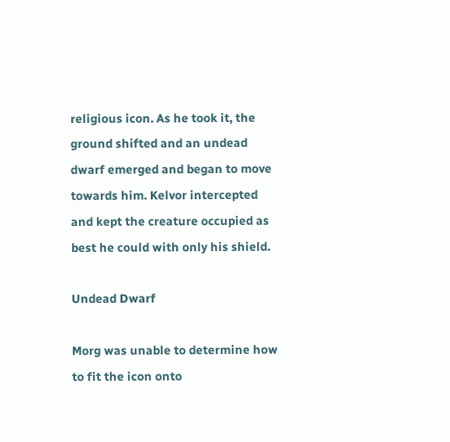religious icon. As he took it, the ground shifted and an undead dwarf emerged and began to move towards him. Kelvor intercepted and kept the creature occupied as best he could with only his shield.

Undead Dwarf

Morg was unable to determine how to fit the icon onto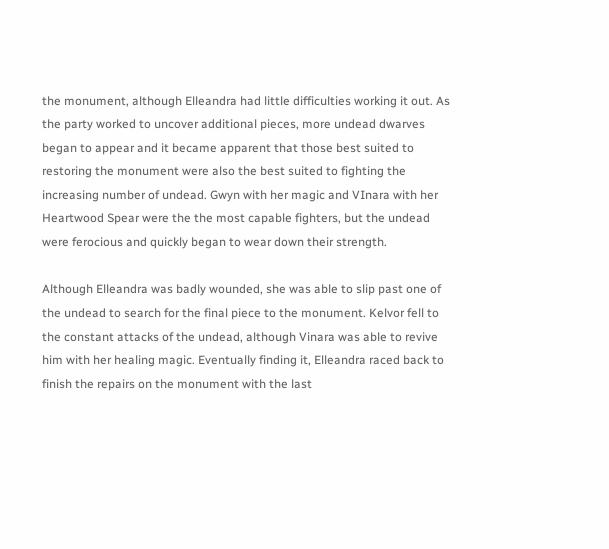the monument, although Elleandra had little difficulties working it out. As the party worked to uncover additional pieces, more undead dwarves began to appear and it became apparent that those best suited to restoring the monument were also the best suited to fighting the increasing number of undead. Gwyn with her magic and VInara with her Heartwood Spear were the the most capable fighters, but the undead were ferocious and quickly began to wear down their strength.

Although Elleandra was badly wounded, she was able to slip past one of the undead to search for the final piece to the monument. Kelvor fell to the constant attacks of the undead, although Vinara was able to revive him with her healing magic. Eventually finding it, Elleandra raced back to finish the repairs on the monument with the last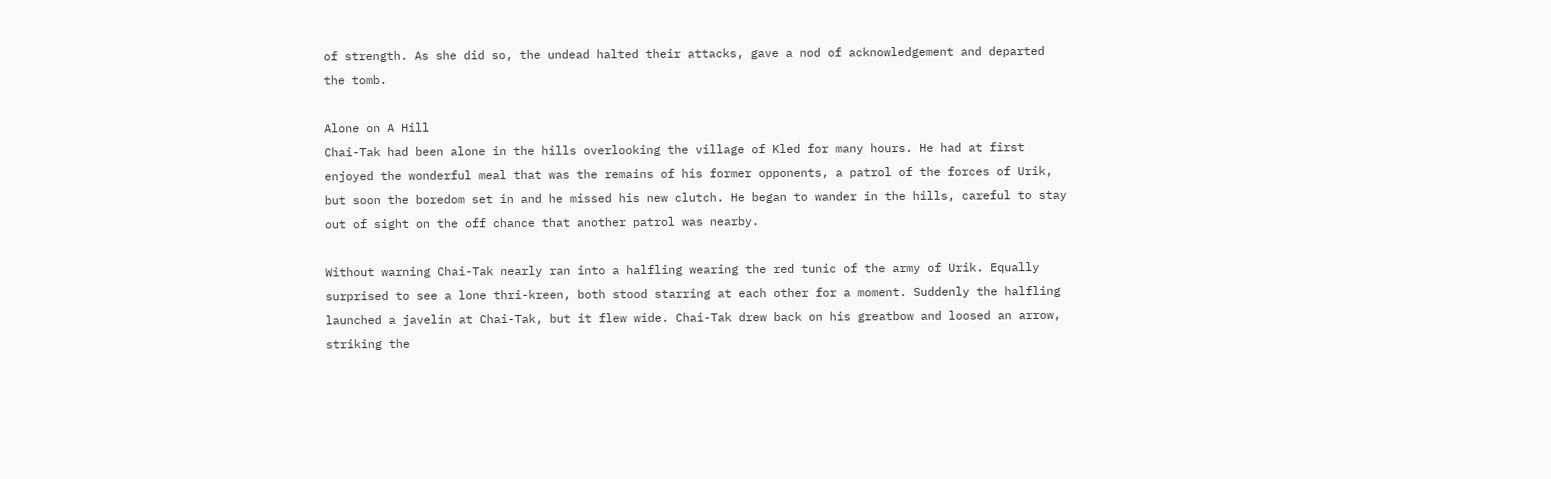of strength. As she did so, the undead halted their attacks, gave a nod of acknowledgement and departed the tomb.

Alone on A Hill
Chai-Tak had been alone in the hills overlooking the village of Kled for many hours. He had at first enjoyed the wonderful meal that was the remains of his former opponents, a patrol of the forces of Urik, but soon the boredom set in and he missed his new clutch. He began to wander in the hills, careful to stay out of sight on the off chance that another patrol was nearby.

Without warning Chai-Tak nearly ran into a halfling wearing the red tunic of the army of Urik. Equally surprised to see a lone thri-kreen, both stood starring at each other for a moment. Suddenly the halfling launched a javelin at Chai-Tak, but it flew wide. Chai-Tak drew back on his greatbow and loosed an arrow, striking the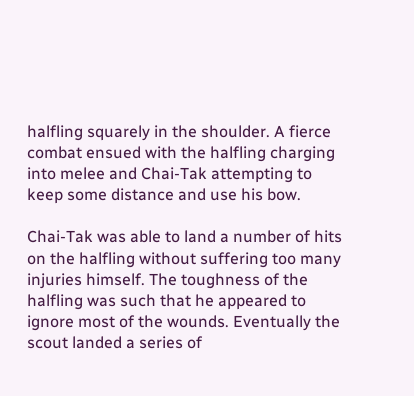halfling squarely in the shoulder. A fierce combat ensued with the halfling charging into melee and Chai-Tak attempting to keep some distance and use his bow.

Chai-Tak was able to land a number of hits on the halfling without suffering too many injuries himself. The toughness of the halfling was such that he appeared to ignore most of the wounds. Eventually the scout landed a series of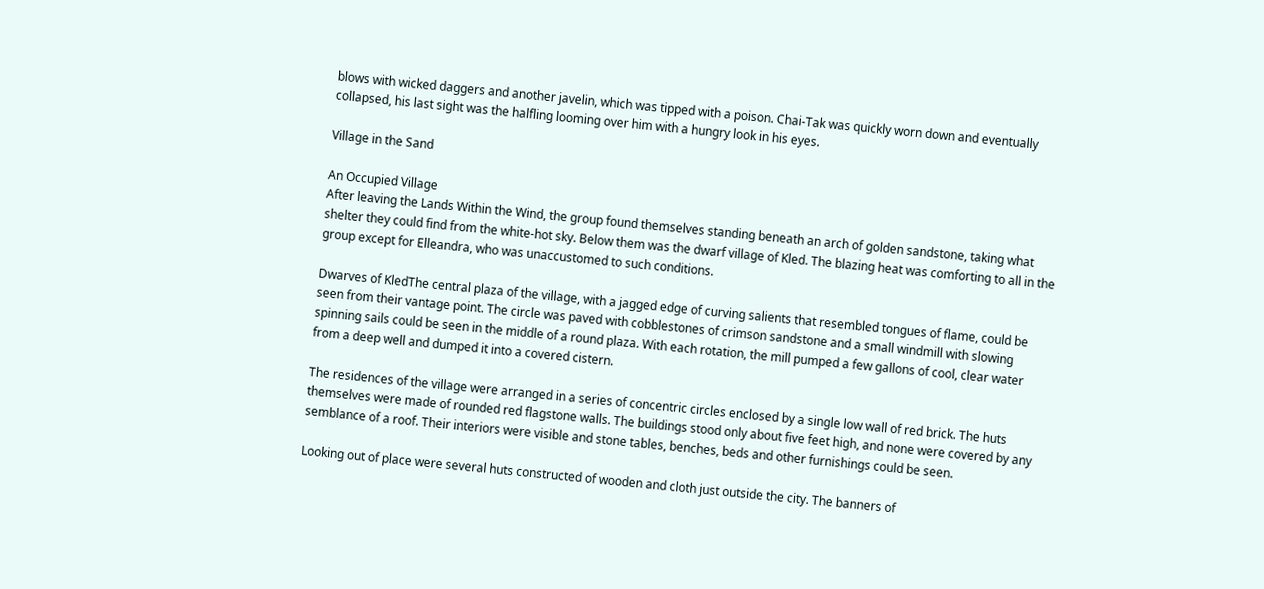blows with wicked daggers and another javelin, which was tipped with a poison. Chai-Tak was quickly worn down and eventually collapsed, his last sight was the halfling looming over him with a hungry look in his eyes.

Village in the Sand

An Occupied Village
After leaving the Lands Within the Wind, the group found themselves standing beneath an arch of golden sandstone, taking what shelter they could find from the white-hot sky. Below them was the dwarf village of Kled. The blazing heat was comforting to all in the group except for Elleandra, who was unaccustomed to such conditions.

Dwarves of KledThe central plaza of the village, with a jagged edge of curving salients that resembled tongues of flame, could be seen from their vantage point. The circle was paved with cobblestones of crimson sandstone and a small windmill with slowing spinning sails could be seen in the middle of a round plaza. With each rotation, the mill pumped a few gallons of cool, clear water from a deep well and dumped it into a covered cistern.

The residences of the village were arranged in a series of concentric circles enclosed by a single low wall of red brick. The huts themselves were made of rounded red flagstone walls. The buildings stood only about five feet high, and none were covered by any semblance of a roof. Their interiors were visible and stone tables, benches, beds and other furnishings could be seen.

Looking out of place were several huts constructed of wooden and cloth just outside the city. The banners of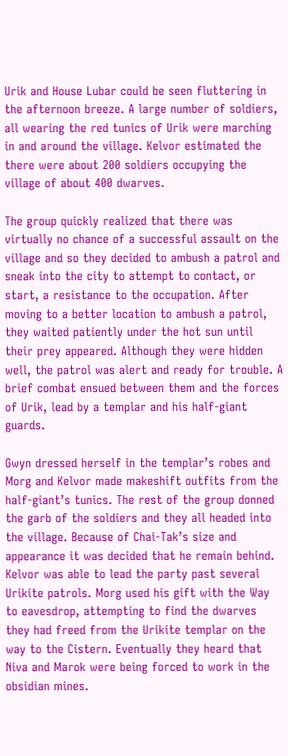Urik and House Lubar could be seen fluttering in the afternoon breeze. A large number of soldiers, all wearing the red tunics of Urik were marching in and around the village. Kelvor estimated the there were about 200 soldiers occupying the village of about 400 dwarves.

The group quickly realized that there was virtually no chance of a successful assault on the village and so they decided to ambush a patrol and sneak into the city to attempt to contact, or start, a resistance to the occupation. After moving to a better location to ambush a patrol, they waited patiently under the hot sun until their prey appeared. Although they were hidden well, the patrol was alert and ready for trouble. A brief combat ensued between them and the forces of Urik, lead by a templar and his half-giant guards.

Gwyn dressed herself in the templar’s robes and Morg and Kelvor made makeshift outfits from the half-giant’s tunics. The rest of the group donned the garb of the soldiers and they all headed into the village. Because of Chai-Tak’s size and appearance it was decided that he remain behind. Kelvor was able to lead the party past several Urikite patrols. Morg used his gift with the Way to eavesdrop, attempting to find the dwarves they had freed from the Urikite templar on the way to the Cistern. Eventually they heard that Niva and Marok were being forced to work in the obsidian mines.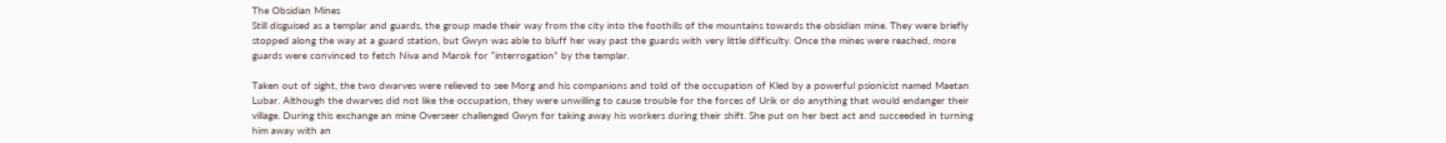The Obsidian Mines
Still disguised as a templar and guards, the group made their way from the city into the foothills of the mountains towards the obsidian mine. They were briefly stopped along the way at a guard station, but Gwyn was able to bluff her way past the guards with very little difficulty. Once the mines were reached, more guards were convinced to fetch Niva and Marok for “interrogation” by the templar.

Taken out of sight, the two dwarves were relieved to see Morg and his companions and told of the occupation of Kled by a powerful psionicist named Maetan Lubar. Although the dwarves did not like the occupation, they were unwilling to cause trouble for the forces of Urik or do anything that would endanger their village. During this exchange an mine Overseer challenged Gwyn for taking away his workers during their shift. She put on her best act and succeeded in turning him away with an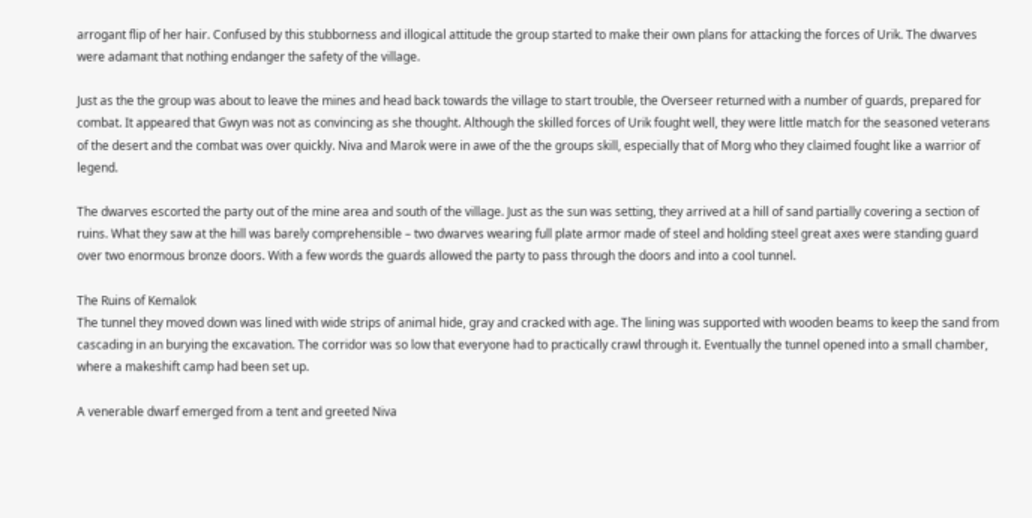arrogant flip of her hair. Confused by this stubborness and illogical attitude the group started to make their own plans for attacking the forces of Urik. The dwarves were adamant that nothing endanger the safety of the village.

Just as the the group was about to leave the mines and head back towards the village to start trouble, the Overseer returned with a number of guards, prepared for combat. It appeared that Gwyn was not as convincing as she thought. Although the skilled forces of Urik fought well, they were little match for the seasoned veterans of the desert and the combat was over quickly. Niva and Marok were in awe of the the groups skill, especially that of Morg who they claimed fought like a warrior of legend.

The dwarves escorted the party out of the mine area and south of the village. Just as the sun was setting, they arrived at a hill of sand partially covering a section of ruins. What they saw at the hill was barely comprehensible – two dwarves wearing full plate armor made of steel and holding steel great axes were standing guard over two enormous bronze doors. With a few words the guards allowed the party to pass through the doors and into a cool tunnel.

The Ruins of Kemalok
The tunnel they moved down was lined with wide strips of animal hide, gray and cracked with age. The lining was supported with wooden beams to keep the sand from cascading in an burying the excavation. The corridor was so low that everyone had to practically crawl through it. Eventually the tunnel opened into a small chamber, where a makeshift camp had been set up.

A venerable dwarf emerged from a tent and greeted Niva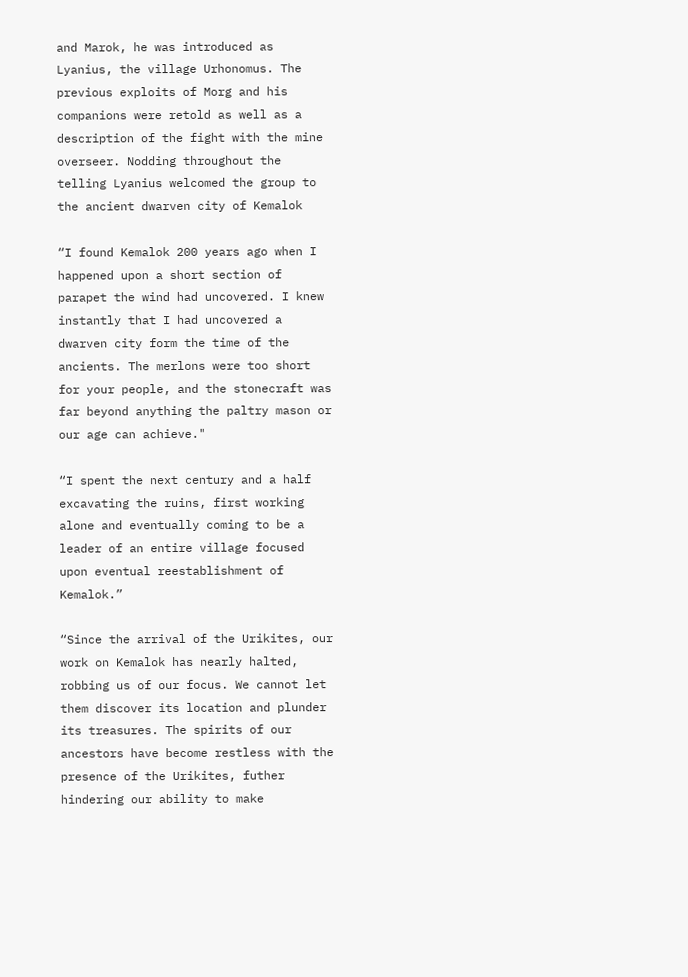and Marok, he was introduced as Lyanius, the village Urhonomus. The previous exploits of Morg and his companions were retold as well as a description of the fight with the mine overseer. Nodding throughout the telling Lyanius welcomed the group to the ancient dwarven city of Kemalok

“I found Kemalok 200 years ago when I happened upon a short section of parapet the wind had uncovered. I knew instantly that I had uncovered a dwarven city form the time of the ancients. The merlons were too short for your people, and the stonecraft was far beyond anything the paltry mason or our age can achieve."

“I spent the next century and a half excavating the ruins, first working alone and eventually coming to be a leader of an entire village focused upon eventual reestablishment of Kemalok.”

“Since the arrival of the Urikites, our work on Kemalok has nearly halted, robbing us of our focus. We cannot let them discover its location and plunder its treasures. The spirits of our ancestors have become restless with the presence of the Urikites, futher hindering our ability to make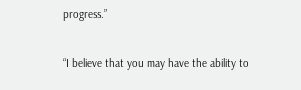progress.”

“I believe that you may have the ability to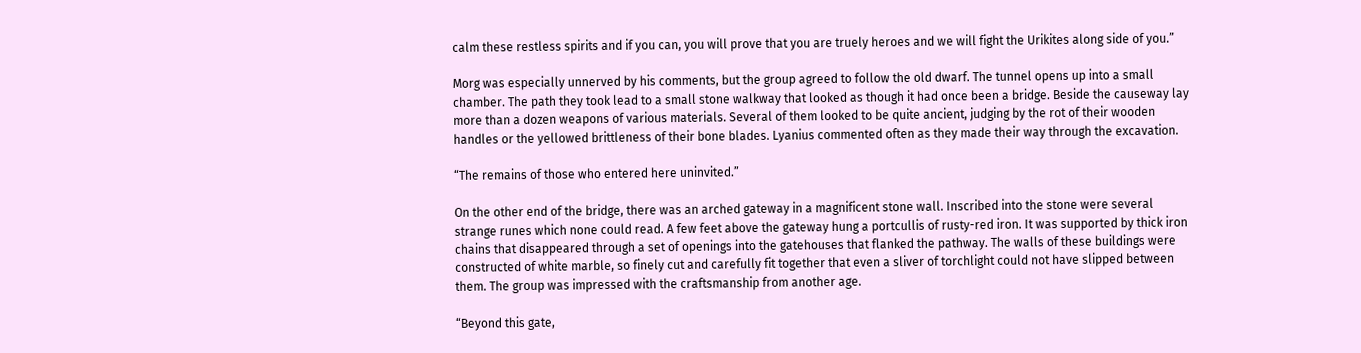calm these restless spirits and if you can, you will prove that you are truely heroes and we will fight the Urikites along side of you.”

Morg was especially unnerved by his comments, but the group agreed to follow the old dwarf. The tunnel opens up into a small chamber. The path they took lead to a small stone walkway that looked as though it had once been a bridge. Beside the causeway lay more than a dozen weapons of various materials. Several of them looked to be quite ancient, judging by the rot of their wooden handles or the yellowed brittleness of their bone blades. Lyanius commented often as they made their way through the excavation.

“The remains of those who entered here uninvited.”

On the other end of the bridge, there was an arched gateway in a magnificent stone wall. Inscribed into the stone were several strange runes which none could read. A few feet above the gateway hung a portcullis of rusty-red iron. It was supported by thick iron chains that disappeared through a set of openings into the gatehouses that flanked the pathway. The walls of these buildings were constructed of white marble, so finely cut and carefully fit together that even a sliver of torchlight could not have slipped between them. The group was impressed with the craftsmanship from another age.

“Beyond this gate,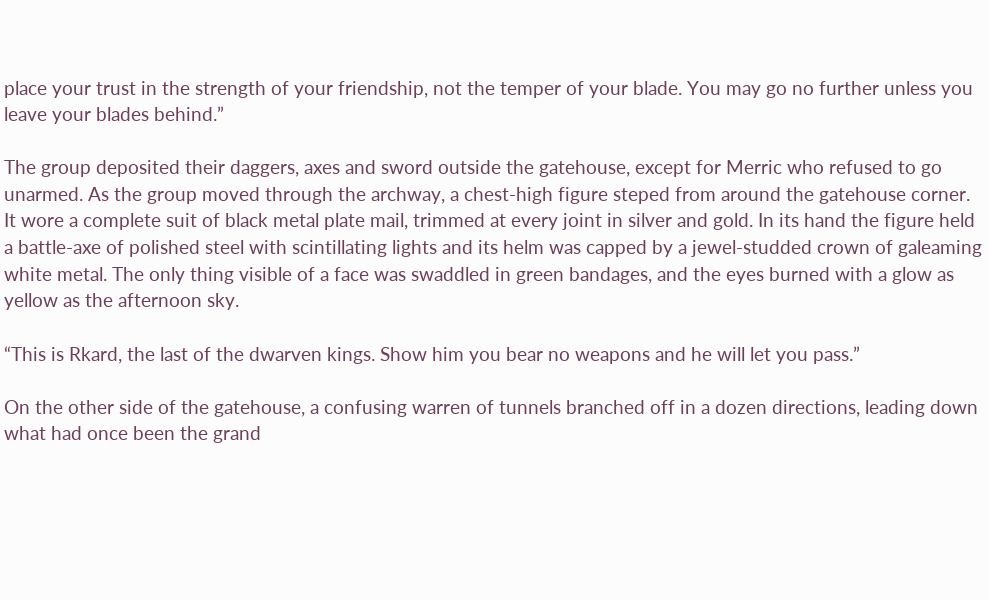place your trust in the strength of your friendship, not the temper of your blade. You may go no further unless you leave your blades behind.”

The group deposited their daggers, axes and sword outside the gatehouse, except for Merric who refused to go unarmed. As the group moved through the archway, a chest-high figure steped from around the gatehouse corner. It wore a complete suit of black metal plate mail, trimmed at every joint in silver and gold. In its hand the figure held a battle-axe of polished steel with scintillating lights and its helm was capped by a jewel-studded crown of galeaming white metal. The only thing visible of a face was swaddled in green bandages, and the eyes burned with a glow as yellow as the afternoon sky.

“This is Rkard, the last of the dwarven kings. Show him you bear no weapons and he will let you pass.”

On the other side of the gatehouse, a confusing warren of tunnels branched off in a dozen directions, leading down what had once been the grand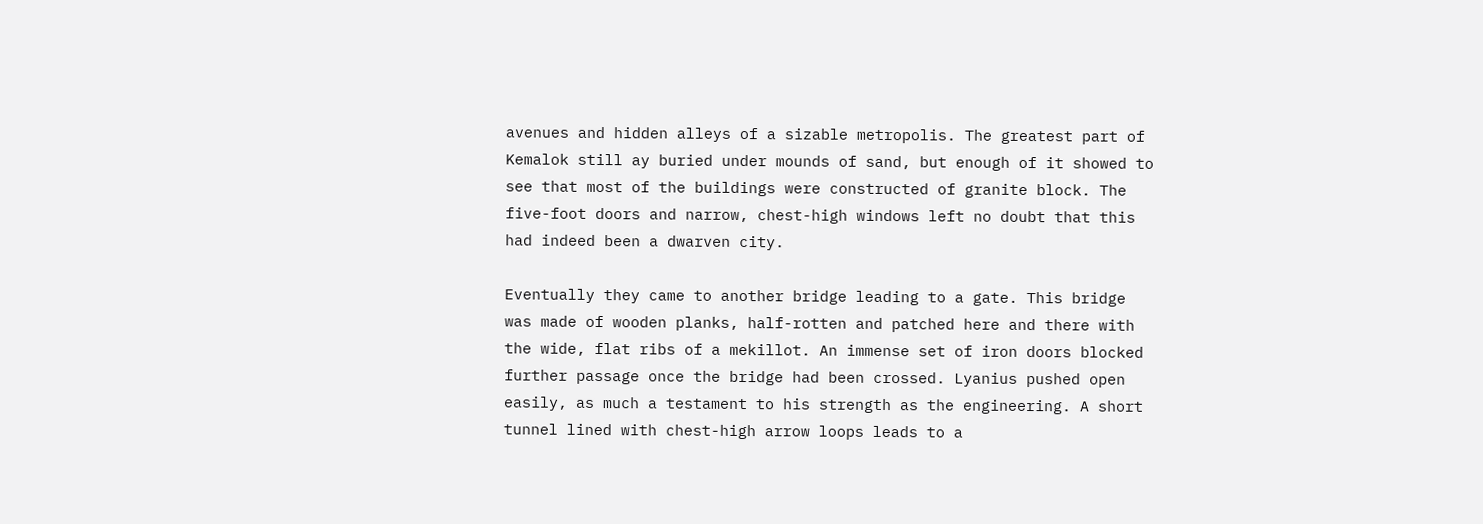avenues and hidden alleys of a sizable metropolis. The greatest part of Kemalok still ay buried under mounds of sand, but enough of it showed to see that most of the buildings were constructed of granite block. The five-foot doors and narrow, chest-high windows left no doubt that this had indeed been a dwarven city.

Eventually they came to another bridge leading to a gate. This bridge was made of wooden planks, half-rotten and patched here and there with the wide, flat ribs of a mekillot. An immense set of iron doors blocked further passage once the bridge had been crossed. Lyanius pushed open easily, as much a testament to his strength as the engineering. A short tunnel lined with chest-high arrow loops leads to a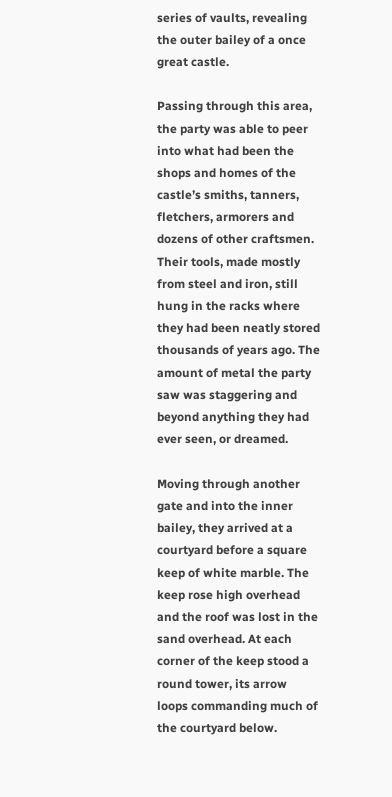series of vaults, revealing the outer bailey of a once great castle.

Passing through this area, the party was able to peer into what had been the shops and homes of the castle’s smiths, tanners, fletchers, armorers and dozens of other craftsmen. Their tools, made mostly from steel and iron, still hung in the racks where they had been neatly stored thousands of years ago. The amount of metal the party saw was staggering and beyond anything they had ever seen, or dreamed.

Moving through another gate and into the inner bailey, they arrived at a courtyard before a square keep of white marble. The keep rose high overhead and the roof was lost in the sand overhead. At each corner of the keep stood a round tower, its arrow loops commanding much of the courtyard below.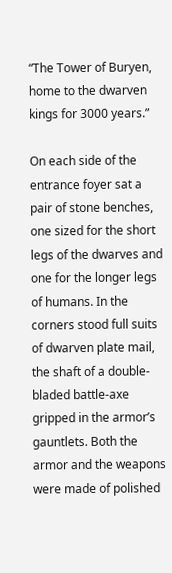“The Tower of Buryen, home to the dwarven kings for 3000 years.”

On each side of the entrance foyer sat a pair of stone benches, one sized for the short legs of the dwarves and one for the longer legs of humans. In the corners stood full suits of dwarven plate mail, the shaft of a double-bladed battle-axe gripped in the armor’s gauntlets. Both the armor and the weapons were made of polished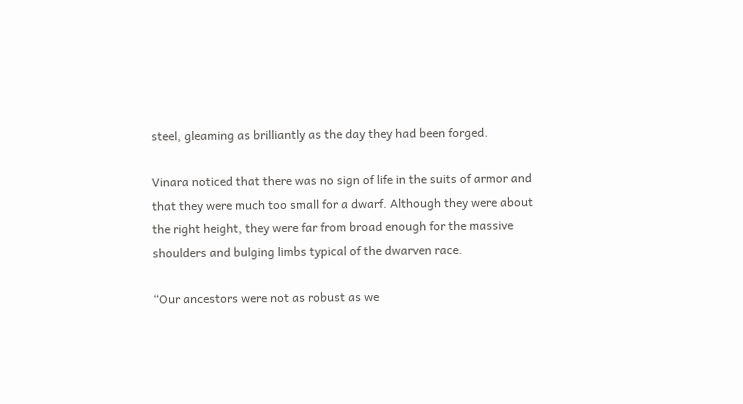steel, gleaming as brilliantly as the day they had been forged.

Vinara noticed that there was no sign of life in the suits of armor and that they were much too small for a dwarf. Although they were about the right height, they were far from broad enough for the massive shoulders and bulging limbs typical of the dwarven race.

“Our ancestors were not as robust as we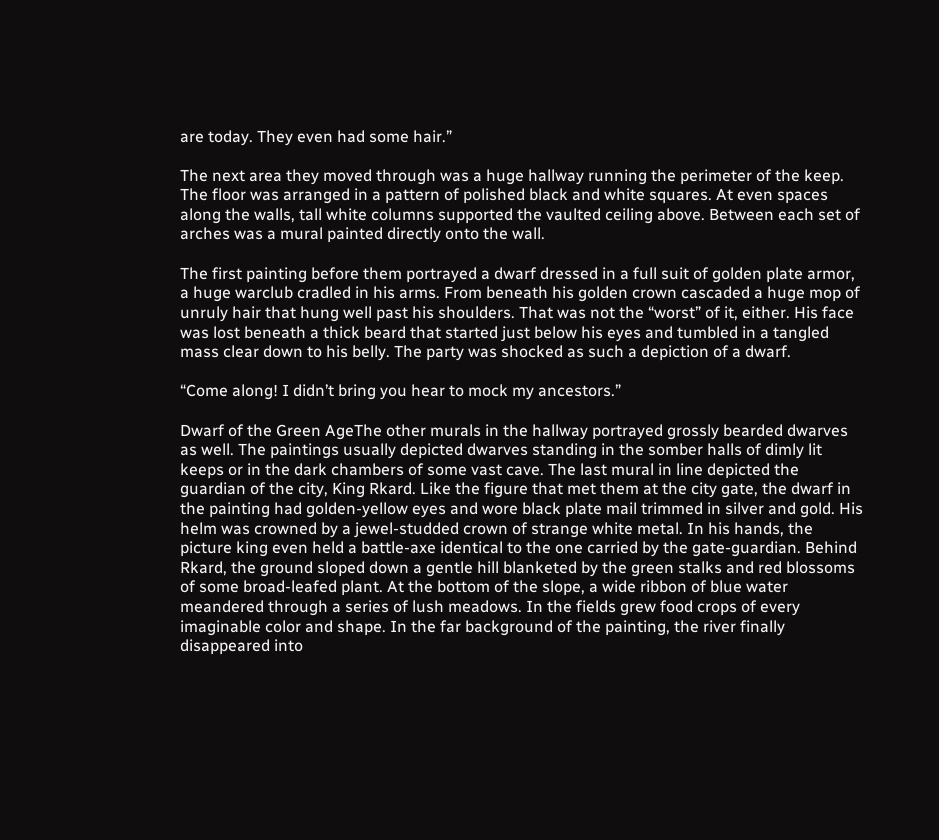are today. They even had some hair.”

The next area they moved through was a huge hallway running the perimeter of the keep. The floor was arranged in a pattern of polished black and white squares. At even spaces along the walls, tall white columns supported the vaulted ceiling above. Between each set of arches was a mural painted directly onto the wall.

The first painting before them portrayed a dwarf dressed in a full suit of golden plate armor, a huge warclub cradled in his arms. From beneath his golden crown cascaded a huge mop of unruly hair that hung well past his shoulders. That was not the “worst” of it, either. His face was lost beneath a thick beard that started just below his eyes and tumbled in a tangled mass clear down to his belly. The party was shocked as such a depiction of a dwarf.

“Come along! I didn’t bring you hear to mock my ancestors.”

Dwarf of the Green AgeThe other murals in the hallway portrayed grossly bearded dwarves as well. The paintings usually depicted dwarves standing in the somber halls of dimly lit keeps or in the dark chambers of some vast cave. The last mural in line depicted the guardian of the city, King Rkard. Like the figure that met them at the city gate, the dwarf in the painting had golden-yellow eyes and wore black plate mail trimmed in silver and gold. His helm was crowned by a jewel-studded crown of strange white metal. In his hands, the picture king even held a battle-axe identical to the one carried by the gate-guardian. Behind Rkard, the ground sloped down a gentle hill blanketed by the green stalks and red blossoms of some broad-leafed plant. At the bottom of the slope, a wide ribbon of blue water meandered through a series of lush meadows. In the fields grew food crops of every imaginable color and shape. In the far background of the painting, the river finally disappeared into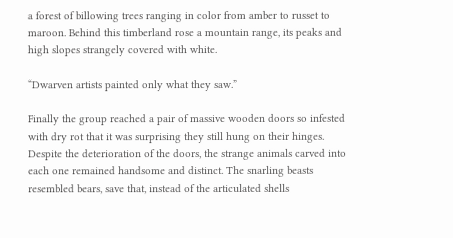a forest of billowing trees ranging in color from amber to russet to maroon. Behind this timberland rose a mountain range, its peaks and high slopes strangely covered with white.

“Dwarven artists painted only what they saw.”

Finally the group reached a pair of massive wooden doors so infested with dry rot that it was surprising they still hung on their hinges. Despite the deterioration of the doors, the strange animals carved into each one remained handsome and distinct. The snarling beasts resembled bears, save that, instead of the articulated shells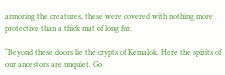armoring the creatures, these were covered with nothing more protective than a thick mat of long fur.

“Beyond these doors lie the crypts of Kemalok. Here the spirits of our ancestors are unquiet. Go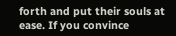forth and put their souls at ease. If you convince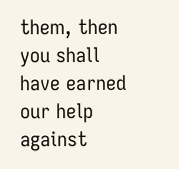them, then you shall have earned our help against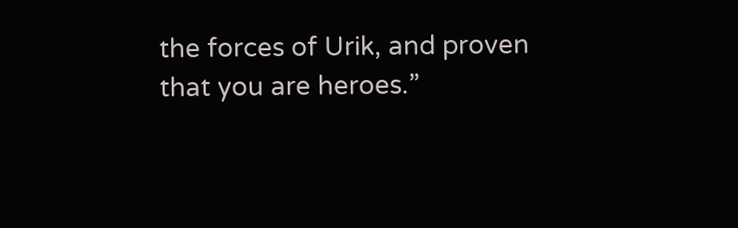the forces of Urik, and proven that you are heroes.”